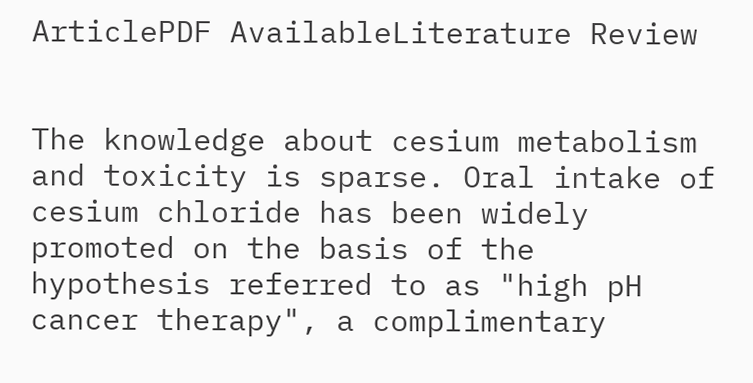ArticlePDF AvailableLiterature Review


The knowledge about cesium metabolism and toxicity is sparse. Oral intake of cesium chloride has been widely promoted on the basis of the hypothesis referred to as "high pH cancer therapy", a complimentary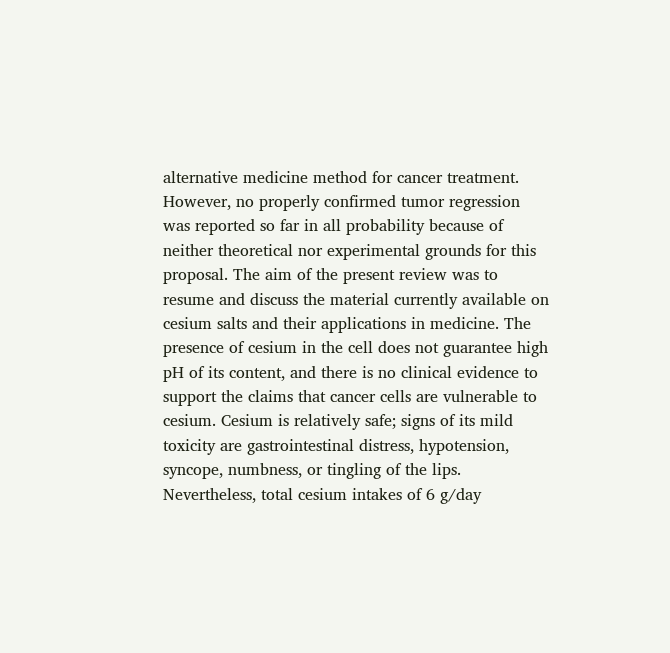alternative medicine method for cancer treatment. However, no properly confirmed tumor regression was reported so far in all probability because of neither theoretical nor experimental grounds for this proposal. The aim of the present review was to resume and discuss the material currently available on cesium salts and their applications in medicine. The presence of cesium in the cell does not guarantee high pH of its content, and there is no clinical evidence to support the claims that cancer cells are vulnerable to cesium. Cesium is relatively safe; signs of its mild toxicity are gastrointestinal distress, hypotension, syncope, numbness, or tingling of the lips. Nevertheless, total cesium intakes of 6 g/day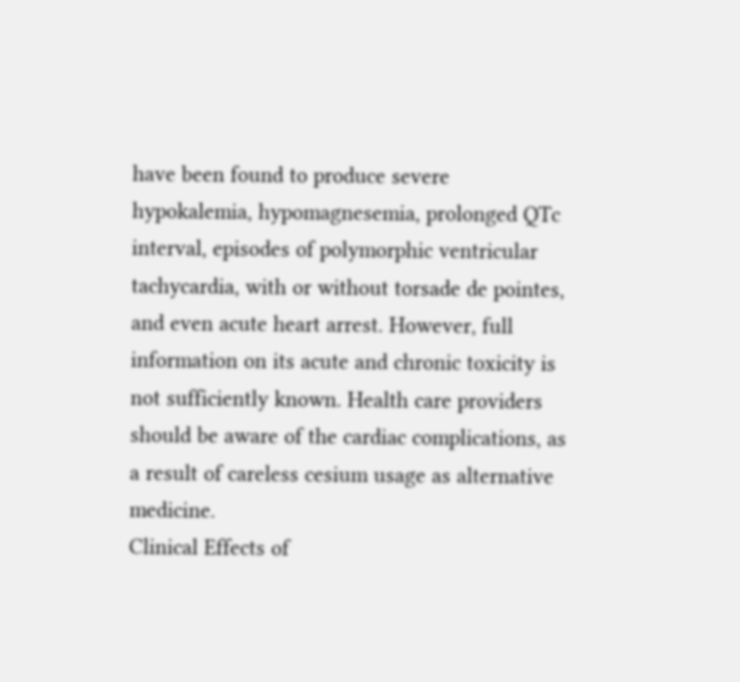have been found to produce severe hypokalemia, hypomagnesemia, prolonged QTc interval, episodes of polymorphic ventricular tachycardia, with or without torsade de pointes, and even acute heart arrest. However, full information on its acute and chronic toxicity is not sufficiently known. Health care providers should be aware of the cardiac complications, as a result of careless cesium usage as alternative medicine.
Clinical Effects of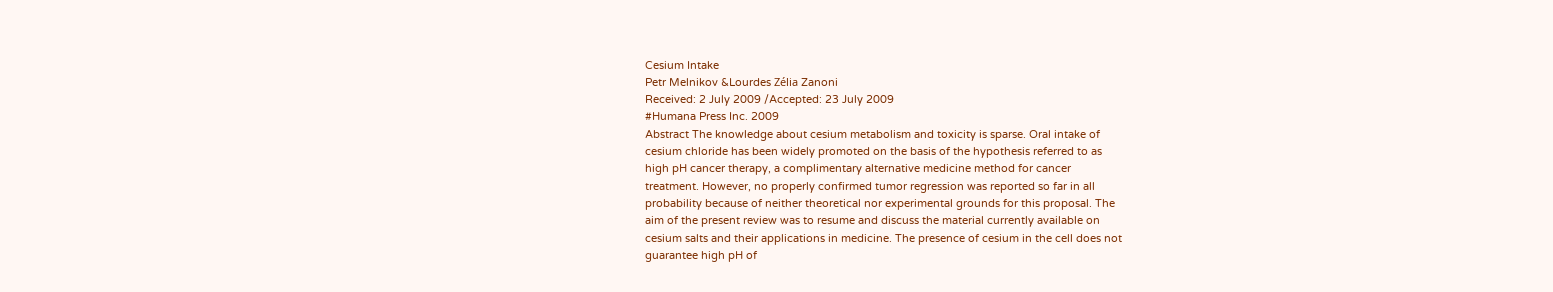Cesium Intake
Petr Melnikov &Lourdes Zélia Zanoni
Received: 2 July 2009 /Accepted: 23 July 2009
#Humana Press Inc. 2009
Abstract The knowledge about cesium metabolism and toxicity is sparse. Oral intake of
cesium chloride has been widely promoted on the basis of the hypothesis referred to as
high pH cancer therapy, a complimentary alternative medicine method for cancer
treatment. However, no properly confirmed tumor regression was reported so far in all
probability because of neither theoretical nor experimental grounds for this proposal. The
aim of the present review was to resume and discuss the material currently available on
cesium salts and their applications in medicine. The presence of cesium in the cell does not
guarantee high pH of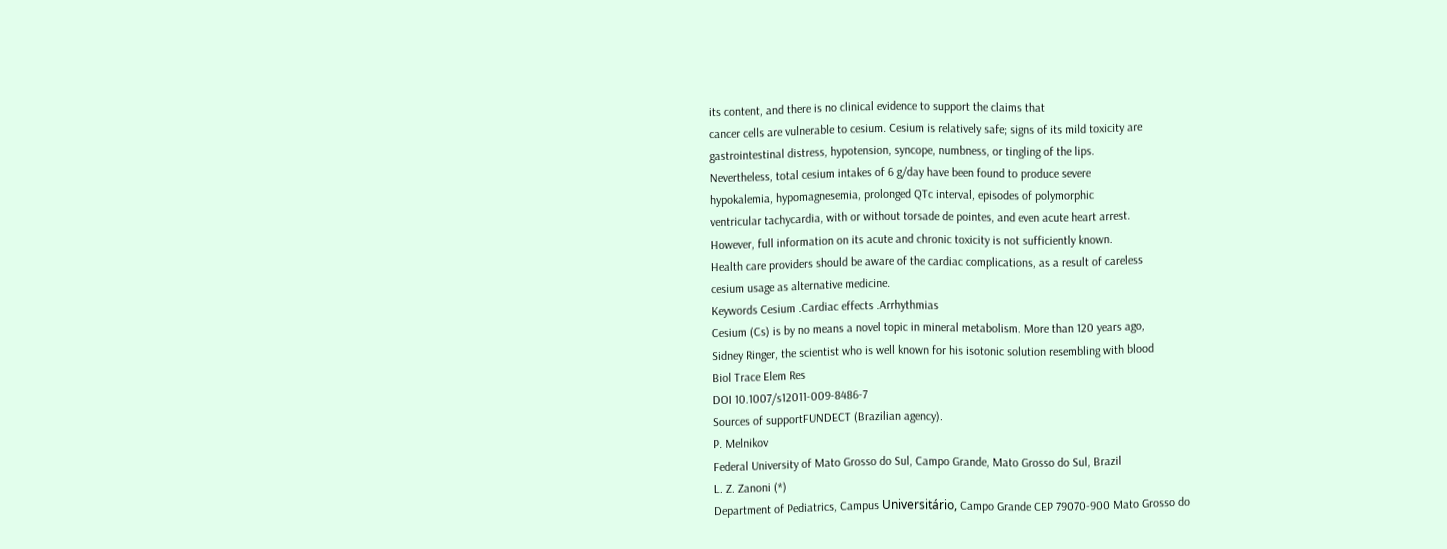its content, and there is no clinical evidence to support the claims that
cancer cells are vulnerable to cesium. Cesium is relatively safe; signs of its mild toxicity are
gastrointestinal distress, hypotension, syncope, numbness, or tingling of the lips.
Nevertheless, total cesium intakes of 6 g/day have been found to produce severe
hypokalemia, hypomagnesemia, prolonged QTc interval, episodes of polymorphic
ventricular tachycardia, with or without torsade de pointes, and even acute heart arrest.
However, full information on its acute and chronic toxicity is not sufficiently known.
Health care providers should be aware of the cardiac complications, as a result of careless
cesium usage as alternative medicine.
Keywords Cesium .Cardiac effects .Arrhythmias
Cesium (Cs) is by no means a novel topic in mineral metabolism. More than 120 years ago,
Sidney Ringer, the scientist who is well known for his isotonic solution resembling with blood
Biol Trace Elem Res
DOI 10.1007/s12011-009-8486-7
Sources of supportFUNDECT (Brazilian agency).
P. Melnikov
Federal University of Mato Grosso do Sul, Campo Grande, Mato Grosso do Sul, Brazil
L. Z. Zanoni (*)
Department of Pediatrics, Campus Universitário, Campo Grande CEP 79070-900 Mato Grosso do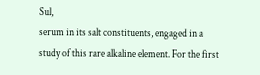Sul,
serum in its salt constituents, engaged in a study of this rare alkaline element. For the first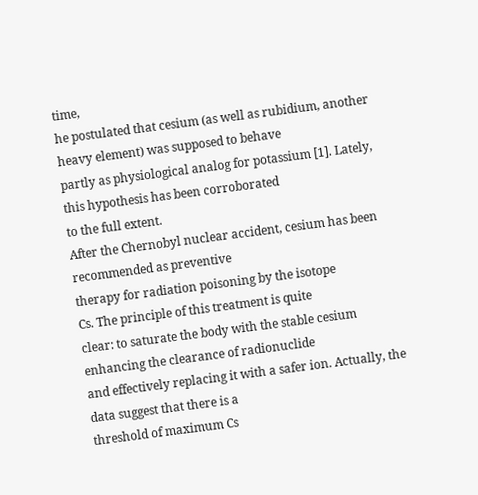time,
he postulated that cesium (as well as rubidium, another heavy element) was supposed to behave
partly as physiological analog for potassium [1]. Lately, this hypothesis has been corroborated
to the full extent.
After the Chernobyl nuclear accident, cesium has been recommended as preventive
therapy for radiation poisoning by the isotope
Cs. The principle of this treatment is quite
clear: to saturate the body with the stable cesium enhancing the clearance of radionuclide
and effectively replacing it with a safer ion. Actually, the data suggest that there is a
threshold of maximum Cs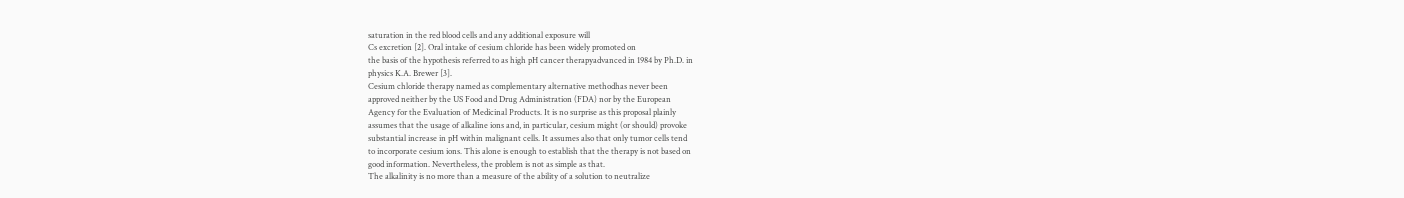saturation in the red blood cells and any additional exposure will
Cs excretion [2]. Oral intake of cesium chloride has been widely promoted on
the basis of the hypothesis referred to as high pH cancer therapyadvanced in 1984 by Ph.D. in
physics K.A. Brewer [3].
Cesium chloride therapy named as complementary alternative methodhas never been
approved neither by the US Food and Drug Administration (FDA) nor by the European
Agency for the Evaluation of Medicinal Products. It is no surprise as this proposal plainly
assumes that the usage of alkaline ions and, in particular, cesium might (or should) provoke
substantial increase in pH within malignant cells. It assumes also that only tumor cells tend
to incorporate cesium ions. This alone is enough to establish that the therapy is not based on
good information. Nevertheless, the problem is not as simple as that.
The alkalinity is no more than a measure of the ability of a solution to neutralize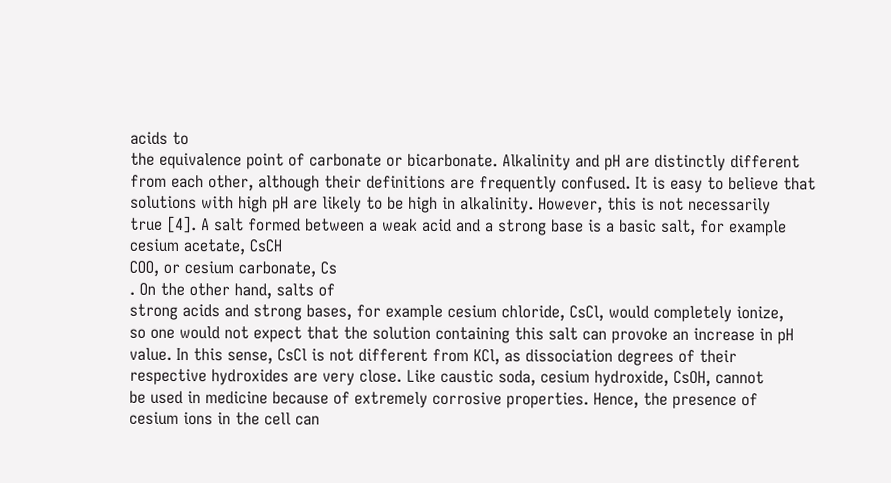acids to
the equivalence point of carbonate or bicarbonate. Alkalinity and pH are distinctly different
from each other, although their definitions are frequently confused. It is easy to believe that
solutions with high pH are likely to be high in alkalinity. However, this is not necessarily
true [4]. A salt formed between a weak acid and a strong base is a basic salt, for example
cesium acetate, CsCH
COO, or cesium carbonate, Cs
. On the other hand, salts of
strong acids and strong bases, for example cesium chloride, CsCl, would completely ionize,
so one would not expect that the solution containing this salt can provoke an increase in pH
value. In this sense, CsCl is not different from KCl, as dissociation degrees of their
respective hydroxides are very close. Like caustic soda, cesium hydroxide, CsOH, cannot
be used in medicine because of extremely corrosive properties. Hence, the presence of
cesium ions in the cell can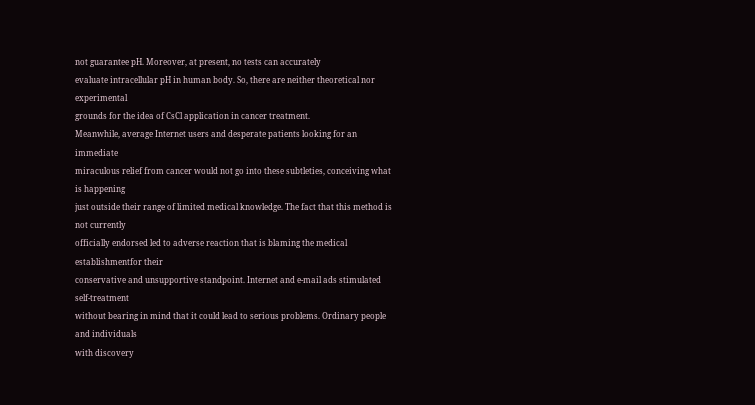not guarantee pH. Moreover, at present, no tests can accurately
evaluate intracellular pH in human body. So, there are neither theoretical nor experimental
grounds for the idea of CsCl application in cancer treatment.
Meanwhile, average Internet users and desperate patients looking for an immediate
miraculous relief from cancer would not go into these subtleties, conceiving what is happening
just outside their range of limited medical knowledge. The fact that this method is not currently
officially endorsed led to adverse reaction that is blaming the medical establishmentfor their
conservative and unsupportive standpoint. Internet and e-mail ads stimulated self-treatment
without bearing in mind that it could lead to serious problems. Ordinary people and individuals
with discovery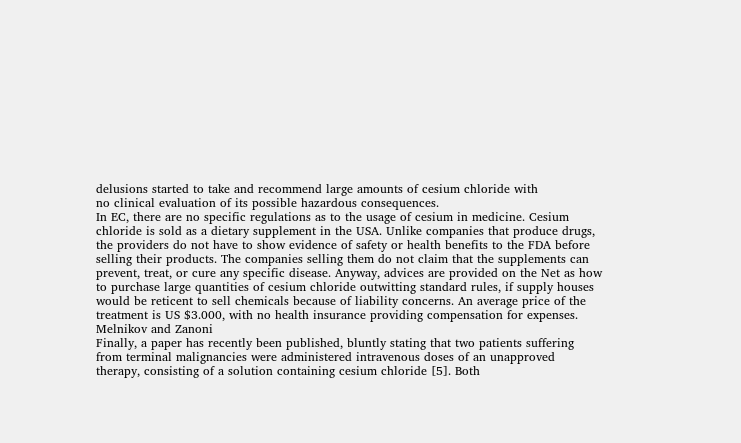delusions started to take and recommend large amounts of cesium chloride with
no clinical evaluation of its possible hazardous consequences.
In EC, there are no specific regulations as to the usage of cesium in medicine. Cesium
chloride is sold as a dietary supplement in the USA. Unlike companies that produce drugs,
the providers do not have to show evidence of safety or health benefits to the FDA before
selling their products. The companies selling them do not claim that the supplements can
prevent, treat, or cure any specific disease. Anyway, advices are provided on the Net as how
to purchase large quantities of cesium chloride outwitting standard rules, if supply houses
would be reticent to sell chemicals because of liability concerns. An average price of the
treatment is US $3.000, with no health insurance providing compensation for expenses.
Melnikov and Zanoni
Finally, a paper has recently been published, bluntly stating that two patients suffering
from terminal malignancies were administered intravenous doses of an unapproved
therapy, consisting of a solution containing cesium chloride [5]. Both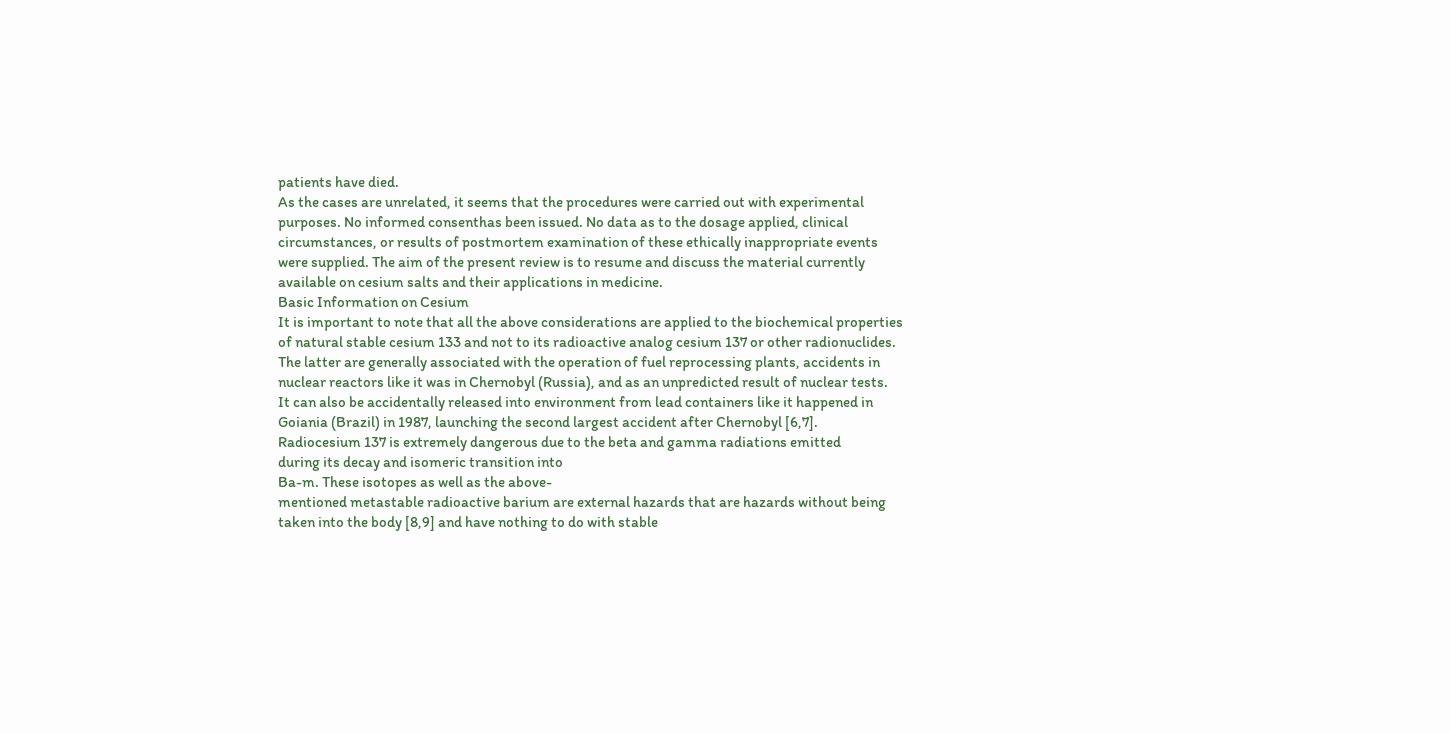patients have died.
As the cases are unrelated, it seems that the procedures were carried out with experimental
purposes. No informed consenthas been issued. No data as to the dosage applied, clinical
circumstances, or results of postmortem examination of these ethically inappropriate events
were supplied. The aim of the present review is to resume and discuss the material currently
available on cesium salts and their applications in medicine.
Basic Information on Cesium
It is important to note that all the above considerations are applied to the biochemical properties
of natural stable cesium 133 and not to its radioactive analog cesium 137 or other radionuclides.
The latter are generally associated with the operation of fuel reprocessing plants, accidents in
nuclear reactors like it was in Chernobyl (Russia), and as an unpredicted result of nuclear tests.
It can also be accidentally released into environment from lead containers like it happened in
Goiania (Brazil) in 1987, launching the second largest accident after Chernobyl [6,7].
Radiocesium 137 is extremely dangerous due to the beta and gamma radiations emitted
during its decay and isomeric transition into
Ba-m. These isotopes as well as the above-
mentioned metastable radioactive barium are external hazards that are hazards without being
taken into the body [8,9] and have nothing to do with stable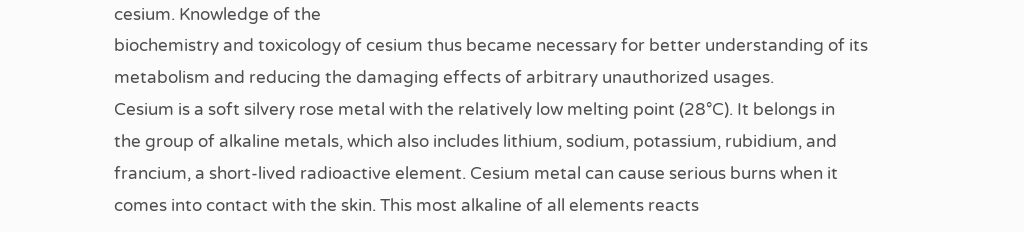cesium. Knowledge of the
biochemistry and toxicology of cesium thus became necessary for better understanding of its
metabolism and reducing the damaging effects of arbitrary unauthorized usages.
Cesium is a soft silvery rose metal with the relatively low melting point (28°C). It belongs in
the group of alkaline metals, which also includes lithium, sodium, potassium, rubidium, and
francium, a short-lived radioactive element. Cesium metal can cause serious burns when it
comes into contact with the skin. This most alkaline of all elements reacts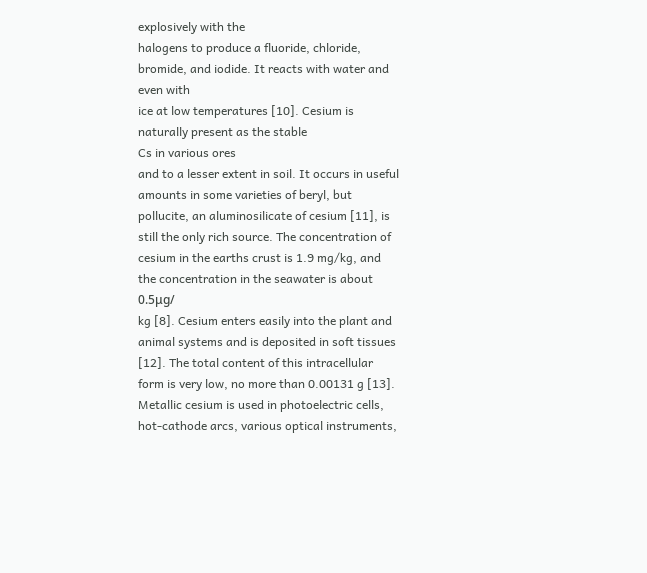explosively with the
halogens to produce a fluoride, chloride, bromide, and iodide. It reacts with water and even with
ice at low temperatures [10]. Cesium is naturally present as the stable
Cs in various ores
and to a lesser extent in soil. It occurs in useful amounts in some varieties of beryl, but
pollucite, an aluminosilicate of cesium [11], is still the only rich source. The concentration of
cesium in the earths crust is 1.9 mg/kg, and the concentration in the seawater is about 0.5μg/
kg [8]. Cesium enters easily into the plant and animal systems and is deposited in soft tissues
[12]. The total content of this intracellular form is very low, no more than 0.00131 g [13].
Metallic cesium is used in photoelectric cells, hot-cathode arcs, various optical instruments,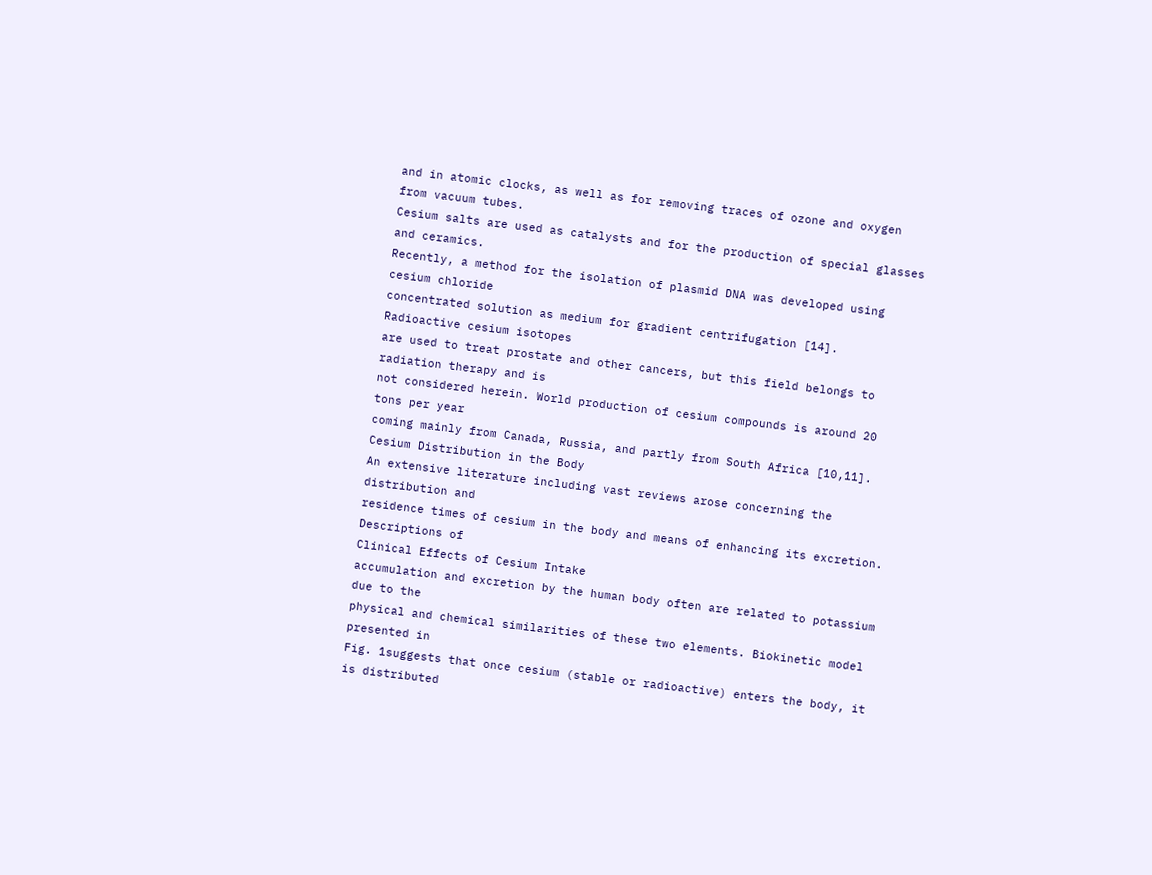and in atomic clocks, as well as for removing traces of ozone and oxygen from vacuum tubes.
Cesium salts are used as catalysts and for the production of special glasses and ceramics.
Recently, a method for the isolation of plasmid DNA was developed using cesium chloride
concentrated solution as medium for gradient centrifugation [14]. Radioactive cesium isotopes
are used to treat prostate and other cancers, but this field belongs to radiation therapy and is
not considered herein. World production of cesium compounds is around 20 tons per year
coming mainly from Canada, Russia, and partly from South Africa [10,11].
Cesium Distribution in the Body
An extensive literature including vast reviews arose concerning the distribution and
residence times of cesium in the body and means of enhancing its excretion. Descriptions of
Clinical Effects of Cesium Intake
accumulation and excretion by the human body often are related to potassium due to the
physical and chemical similarities of these two elements. Biokinetic model presented in
Fig. 1suggests that once cesium (stable or radioactive) enters the body, it is distributed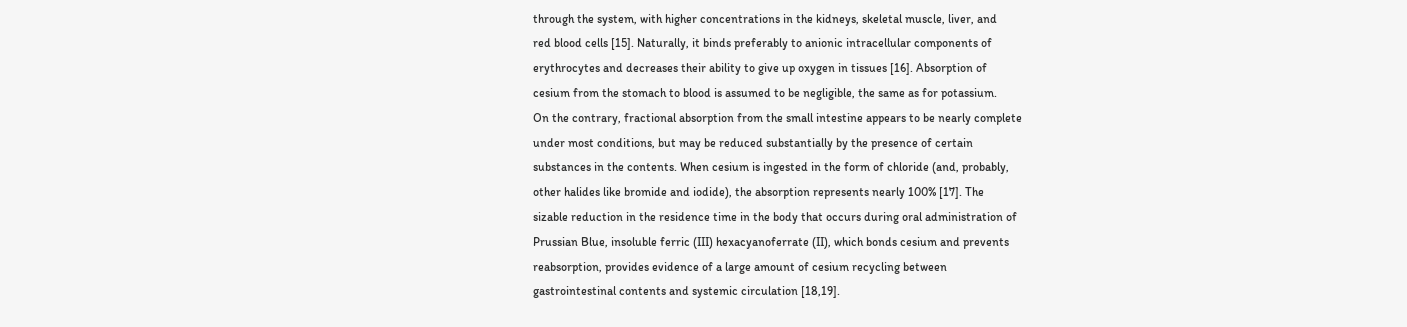through the system, with higher concentrations in the kidneys, skeletal muscle, liver, and
red blood cells [15]. Naturally, it binds preferably to anionic intracellular components of
erythrocytes and decreases their ability to give up oxygen in tissues [16]. Absorption of
cesium from the stomach to blood is assumed to be negligible, the same as for potassium.
On the contrary, fractional absorption from the small intestine appears to be nearly complete
under most conditions, but may be reduced substantially by the presence of certain
substances in the contents. When cesium is ingested in the form of chloride (and, probably,
other halides like bromide and iodide), the absorption represents nearly 100% [17]. The
sizable reduction in the residence time in the body that occurs during oral administration of
Prussian Blue, insoluble ferric (III) hexacyanoferrate (II), which bonds cesium and prevents
reabsorption, provides evidence of a large amount of cesium recycling between
gastrointestinal contents and systemic circulation [18,19].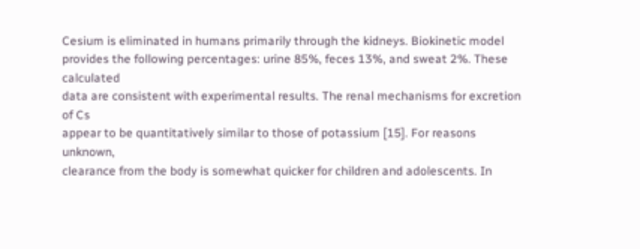Cesium is eliminated in humans primarily through the kidneys. Biokinetic model
provides the following percentages: urine 85%, feces 13%, and sweat 2%. These calculated
data are consistent with experimental results. The renal mechanisms for excretion of Cs
appear to be quantitatively similar to those of potassium [15]. For reasons unknown,
clearance from the body is somewhat quicker for children and adolescents. In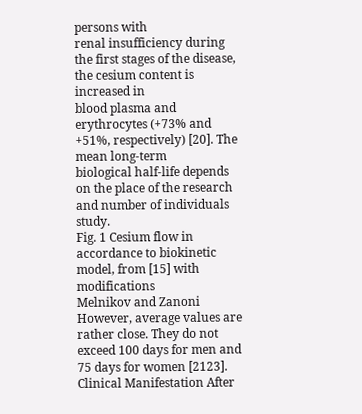persons with
renal insufficiency during the first stages of the disease, the cesium content is increased in
blood plasma and erythrocytes (+73% and +51%, respectively) [20]. The mean long-term
biological half-life depends on the place of the research and number of individuals study.
Fig. 1 Cesium flow in accordance to biokinetic model, from [15] with modifications
Melnikov and Zanoni
However, average values are rather close. They do not exceed 100 days for men and
75 days for women [2123].
Clinical Manifestation After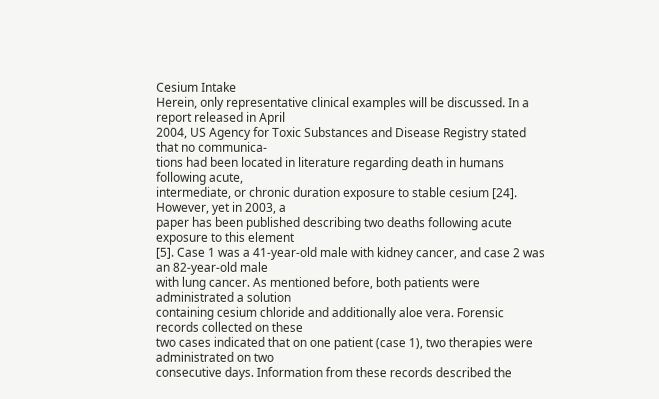Cesium Intake
Herein, only representative clinical examples will be discussed. In a report released in April
2004, US Agency for Toxic Substances and Disease Registry stated that no communica-
tions had been located in literature regarding death in humans following acute,
intermediate, or chronic duration exposure to stable cesium [24]. However, yet in 2003, a
paper has been published describing two deaths following acute exposure to this element
[5]. Case 1 was a 41-year-old male with kidney cancer, and case 2 was an 82-year-old male
with lung cancer. As mentioned before, both patients were administrated a solution
containing cesium chloride and additionally aloe vera. Forensic records collected on these
two cases indicated that on one patient (case 1), two therapies were administrated on two
consecutive days. Information from these records described the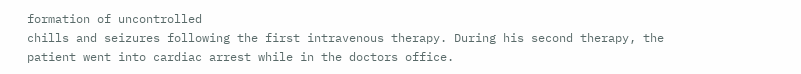formation of uncontrolled
chills and seizures following the first intravenous therapy. During his second therapy, the
patient went into cardiac arrest while in the doctors office.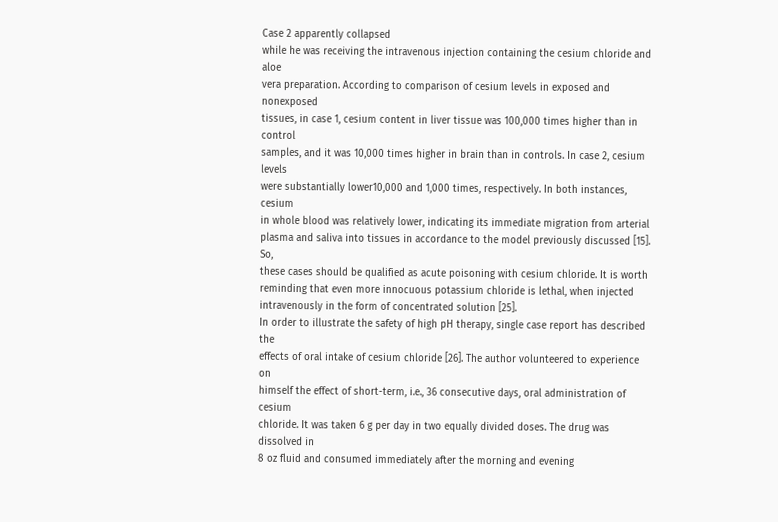Case 2 apparently collapsed
while he was receiving the intravenous injection containing the cesium chloride and aloe
vera preparation. According to comparison of cesium levels in exposed and nonexposed
tissues, in case 1, cesium content in liver tissue was 100,000 times higher than in control
samples, and it was 10,000 times higher in brain than in controls. In case 2, cesium levels
were substantially lower10,000 and 1,000 times, respectively. In both instances, cesium
in whole blood was relatively lower, indicating its immediate migration from arterial
plasma and saliva into tissues in accordance to the model previously discussed [15]. So,
these cases should be qualified as acute poisoning with cesium chloride. It is worth
reminding that even more innocuous potassium chloride is lethal, when injected
intravenously in the form of concentrated solution [25].
In order to illustrate the safety of high pH therapy, single case report has described the
effects of oral intake of cesium chloride [26]. The author volunteered to experience on
himself the effect of short-term, i.e., 36 consecutive days, oral administration of cesium
chloride. It was taken 6 g per day in two equally divided doses. The drug was dissolved in
8 oz fluid and consumed immediately after the morning and evening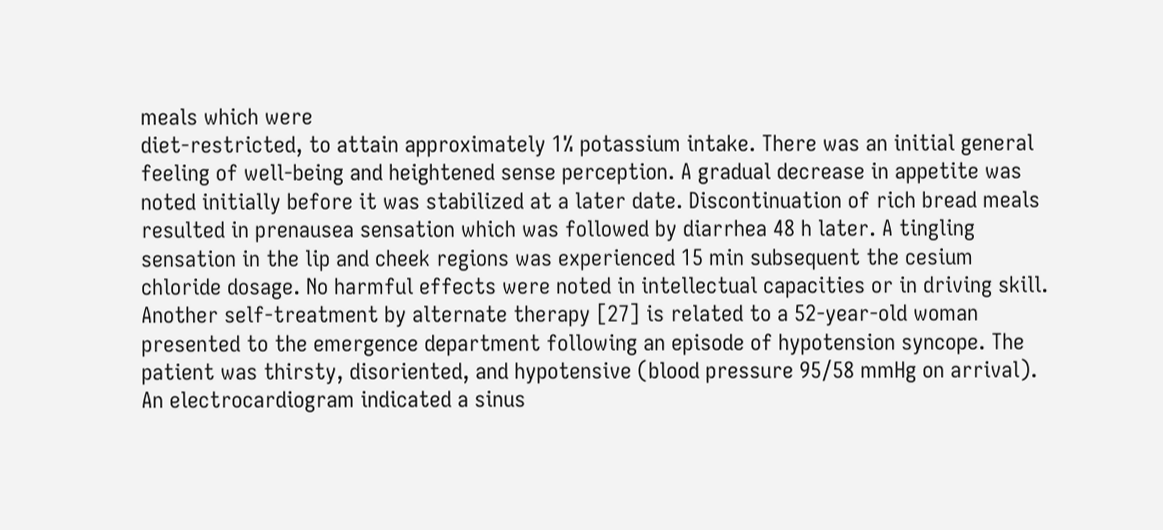meals which were
diet-restricted, to attain approximately 1% potassium intake. There was an initial general
feeling of well-being and heightened sense perception. A gradual decrease in appetite was
noted initially before it was stabilized at a later date. Discontinuation of rich bread meals
resulted in prenausea sensation which was followed by diarrhea 48 h later. A tingling
sensation in the lip and cheek regions was experienced 15 min subsequent the cesium
chloride dosage. No harmful effects were noted in intellectual capacities or in driving skill.
Another self-treatment by alternate therapy [27] is related to a 52-year-old woman
presented to the emergence department following an episode of hypotension syncope. The
patient was thirsty, disoriented, and hypotensive (blood pressure 95/58 mmHg on arrival).
An electrocardiogram indicated a sinus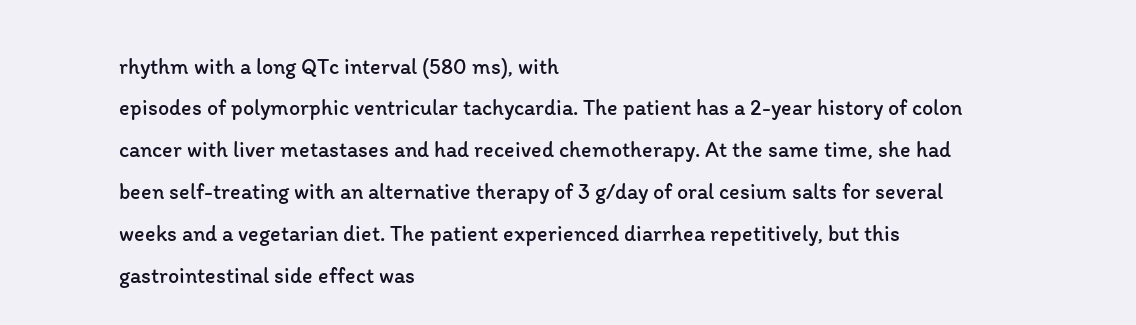rhythm with a long QTc interval (580 ms), with
episodes of polymorphic ventricular tachycardia. The patient has a 2-year history of colon
cancer with liver metastases and had received chemotherapy. At the same time, she had
been self-treating with an alternative therapy of 3 g/day of oral cesium salts for several
weeks and a vegetarian diet. The patient experienced diarrhea repetitively, but this
gastrointestinal side effect was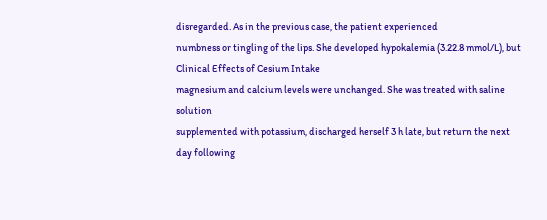disregarded. As in the previous case, the patient experienced
numbness or tingling of the lips. She developed hypokalemia (3.22.8 mmol/L), but
Clinical Effects of Cesium Intake
magnesium and calcium levels were unchanged. She was treated with saline solution
supplemented with potassium, discharged herself 3 h late, but return the next day following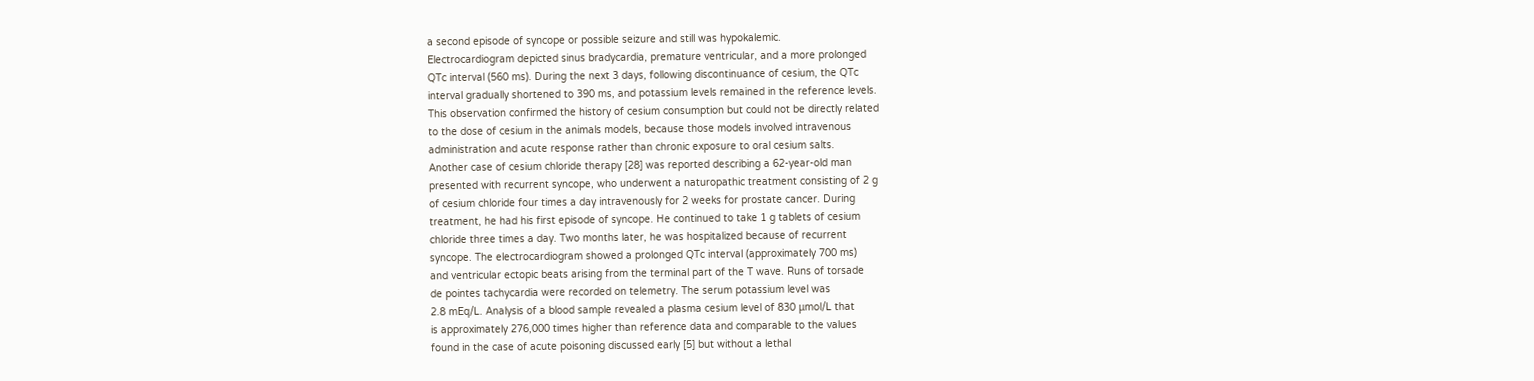a second episode of syncope or possible seizure and still was hypokalemic.
Electrocardiogram depicted sinus bradycardia, premature ventricular, and a more prolonged
QTc interval (560 ms). During the next 3 days, following discontinuance of cesium, the QTc
interval gradually shortened to 390 ms, and potassium levels remained in the reference levels.
This observation confirmed the history of cesium consumption but could not be directly related
to the dose of cesium in the animals models, because those models involved intravenous
administration and acute response rather than chronic exposure to oral cesium salts.
Another case of cesium chloride therapy [28] was reported describing a 62-year-old man
presented with recurrent syncope, who underwent a naturopathic treatment consisting of 2 g
of cesium chloride four times a day intravenously for 2 weeks for prostate cancer. During
treatment, he had his first episode of syncope. He continued to take 1 g tablets of cesium
chloride three times a day. Two months later, he was hospitalized because of recurrent
syncope. The electrocardiogram showed a prolonged QTc interval (approximately 700 ms)
and ventricular ectopic beats arising from the terminal part of the T wave. Runs of torsade
de pointes tachycardia were recorded on telemetry. The serum potassium level was
2.8 mEq/L. Analysis of a blood sample revealed a plasma cesium level of 830 μmol/L that
is approximately 276,000 times higher than reference data and comparable to the values
found in the case of acute poisoning discussed early [5] but without a lethal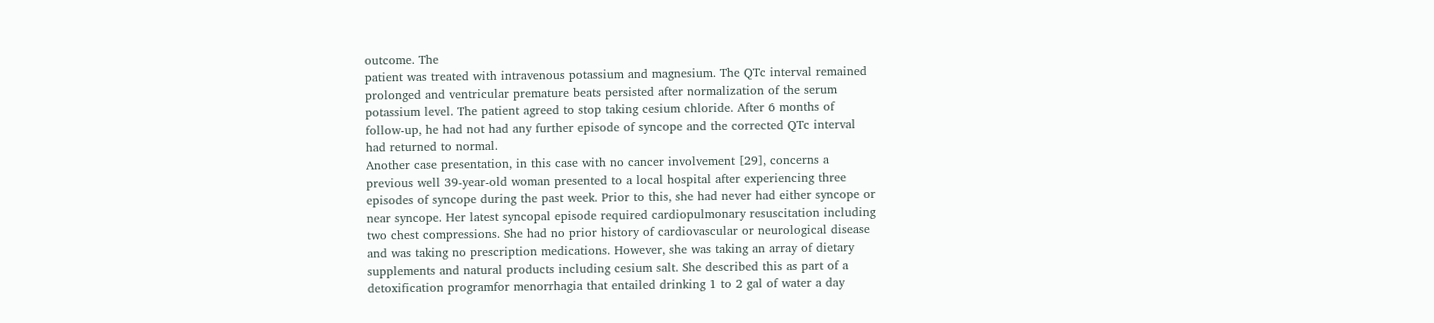outcome. The
patient was treated with intravenous potassium and magnesium. The QTc interval remained
prolonged and ventricular premature beats persisted after normalization of the serum
potassium level. The patient agreed to stop taking cesium chloride. After 6 months of
follow-up, he had not had any further episode of syncope and the corrected QTc interval
had returned to normal.
Another case presentation, in this case with no cancer involvement [29], concerns a
previous well 39-year-old woman presented to a local hospital after experiencing three
episodes of syncope during the past week. Prior to this, she had never had either syncope or
near syncope. Her latest syncopal episode required cardiopulmonary resuscitation including
two chest compressions. She had no prior history of cardiovascular or neurological disease
and was taking no prescription medications. However, she was taking an array of dietary
supplements and natural products including cesium salt. She described this as part of a
detoxification programfor menorrhagia that entailed drinking 1 to 2 gal of water a day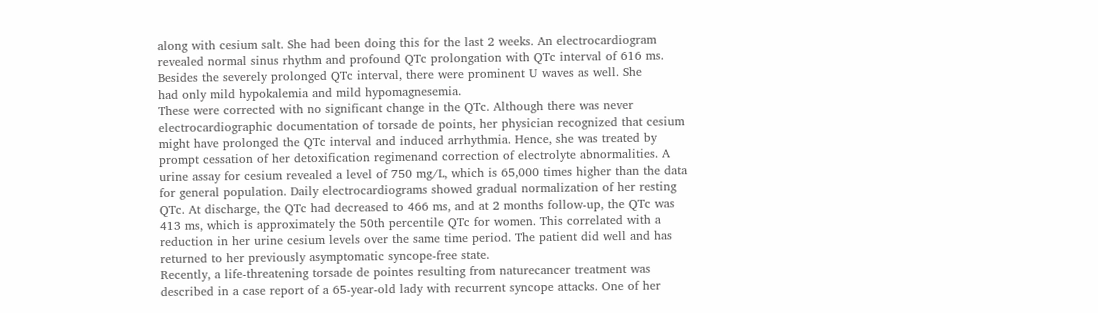along with cesium salt. She had been doing this for the last 2 weeks. An electrocardiogram
revealed normal sinus rhythm and profound QTc prolongation with QTc interval of 616 ms.
Besides the severely prolonged QTc interval, there were prominent U waves as well. She
had only mild hypokalemia and mild hypomagnesemia.
These were corrected with no significant change in the QTc. Although there was never
electrocardiographic documentation of torsade de points, her physician recognized that cesium
might have prolonged the QTc interval and induced arrhythmia. Hence, she was treated by
prompt cessation of her detoxification regimenand correction of electrolyte abnormalities. A
urine assay for cesium revealed a level of 750 mg/L, which is 65,000 times higher than the data
for general population. Daily electrocardiograms showed gradual normalization of her resting
QTc. At discharge, the QTc had decreased to 466 ms, and at 2 months follow-up, the QTc was
413 ms, which is approximately the 50th percentile QTc for women. This correlated with a
reduction in her urine cesium levels over the same time period. The patient did well and has
returned to her previously asymptomatic syncope-free state.
Recently, a life-threatening torsade de pointes resulting from naturecancer treatment was
described in a case report of a 65-year-old lady with recurrent syncope attacks. One of her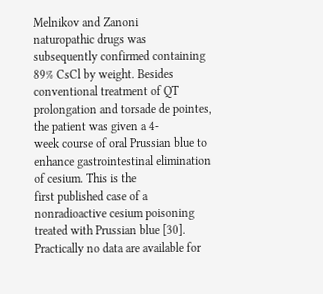Melnikov and Zanoni
naturopathic drugs was subsequently confirmed containing 89% CsCl by weight. Besides
conventional treatment of QT prolongation and torsade de pointes, the patient was given a 4-
week course of oral Prussian blue to enhance gastrointestinal elimination of cesium. This is the
first published case of a nonradioactive cesium poisoning treated with Prussian blue [30].
Practically no data are available for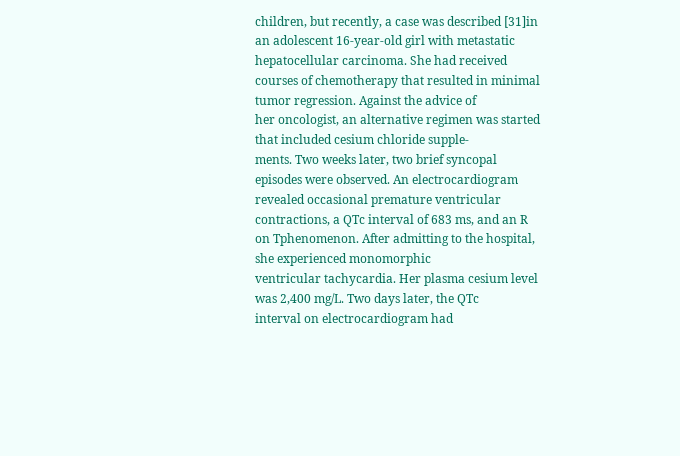children, but recently, a case was described [31]in
an adolescent 16-year-old girl with metastatic hepatocellular carcinoma. She had received
courses of chemotherapy that resulted in minimal tumor regression. Against the advice of
her oncologist, an alternative regimen was started that included cesium chloride supple-
ments. Two weeks later, two brief syncopal episodes were observed. An electrocardiogram
revealed occasional premature ventricular contractions, a QTc interval of 683 ms, and an R
on Tphenomenon. After admitting to the hospital, she experienced monomorphic
ventricular tachycardia. Her plasma cesium level was 2,400 mg/L. Two days later, the QTc
interval on electrocardiogram had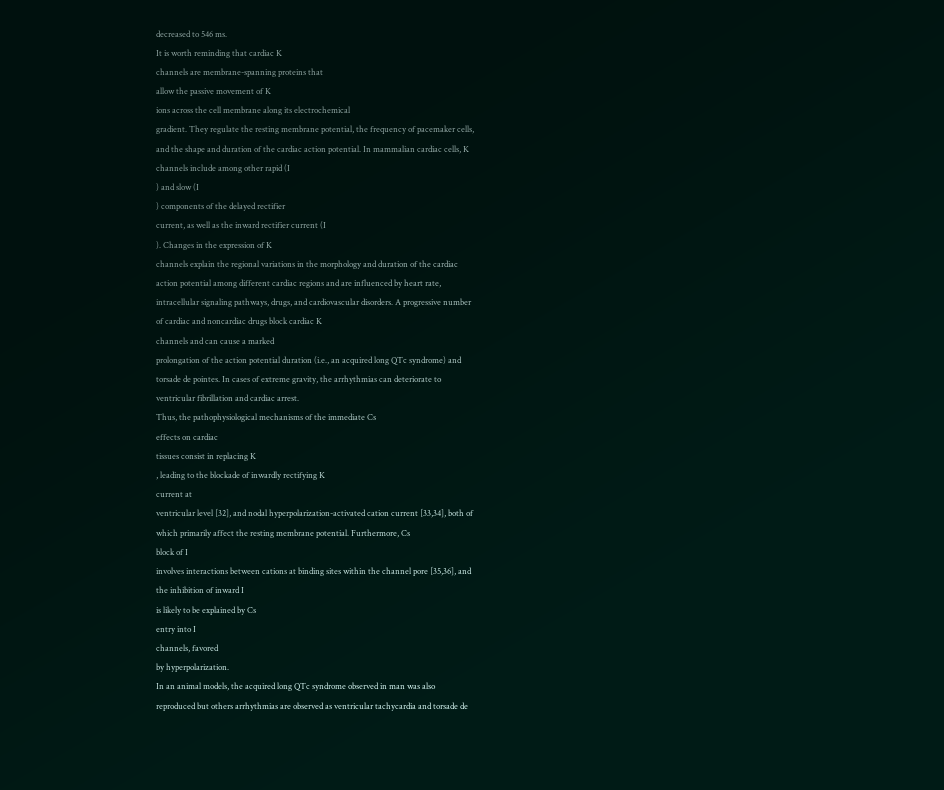decreased to 546 ms.
It is worth reminding that cardiac K
channels are membrane-spanning proteins that
allow the passive movement of K
ions across the cell membrane along its electrochemical
gradient. They regulate the resting membrane potential, the frequency of pacemaker cells,
and the shape and duration of the cardiac action potential. In mammalian cardiac cells, K
channels include among other rapid (I
) and slow (I
) components of the delayed rectifier
current, as well as the inward rectifier current (I
). Changes in the expression of K
channels explain the regional variations in the morphology and duration of the cardiac
action potential among different cardiac regions and are influenced by heart rate,
intracellular signaling pathways, drugs, and cardiovascular disorders. A progressive number
of cardiac and noncardiac drugs block cardiac K
channels and can cause a marked
prolongation of the action potential duration (i.e., an acquired long QTc syndrome) and
torsade de pointes. In cases of extreme gravity, the arrhythmias can deteriorate to
ventricular fibrillation and cardiac arrest.
Thus, the pathophysiological mechanisms of the immediate Cs
effects on cardiac
tissues consist in replacing K
, leading to the blockade of inwardly rectifying K
current at
ventricular level [32], and nodal hyperpolarization-activated cation current [33,34], both of
which primarily affect the resting membrane potential. Furthermore, Cs
block of I
involves interactions between cations at binding sites within the channel pore [35,36], and
the inhibition of inward I
is likely to be explained by Cs
entry into I
channels, favored
by hyperpolarization.
In an animal models, the acquired long QTc syndrome observed in man was also
reproduced but others arrhythmias are observed as ventricular tachycardia and torsade de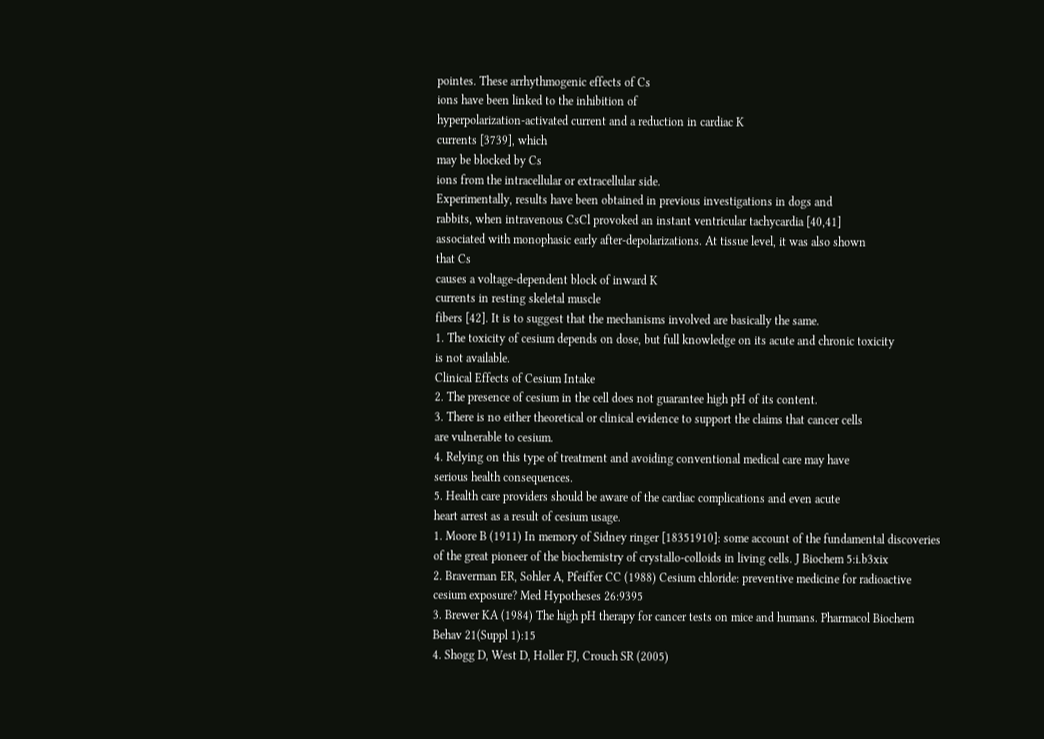pointes. These arrhythmogenic effects of Cs
ions have been linked to the inhibition of
hyperpolarization-activated current and a reduction in cardiac K
currents [3739], which
may be blocked by Cs
ions from the intracellular or extracellular side.
Experimentally, results have been obtained in previous investigations in dogs and
rabbits, when intravenous CsCl provoked an instant ventricular tachycardia [40,41]
associated with monophasic early after-depolarizations. At tissue level, it was also shown
that Cs
causes a voltage-dependent block of inward K
currents in resting skeletal muscle
fibers [42]. It is to suggest that the mechanisms involved are basically the same.
1. The toxicity of cesium depends on dose, but full knowledge on its acute and chronic toxicity
is not available.
Clinical Effects of Cesium Intake
2. The presence of cesium in the cell does not guarantee high pH of its content.
3. There is no either theoretical or clinical evidence to support the claims that cancer cells
are vulnerable to cesium.
4. Relying on this type of treatment and avoiding conventional medical care may have
serious health consequences.
5. Health care providers should be aware of the cardiac complications and even acute
heart arrest as a result of cesium usage.
1. Moore B (1911) In memory of Sidney ringer [18351910]: some account of the fundamental discoveries
of the great pioneer of the biochemistry of crystallo-colloids in living cells. J Biochem 5:i.b3xix
2. Braverman ER, Sohler A, Pfeiffer CC (1988) Cesium chloride: preventive medicine for radioactive
cesium exposure? Med Hypotheses 26:9395
3. Brewer KA (1984) The high pH therapy for cancer tests on mice and humans. Pharmacol Biochem
Behav 21(Suppl 1):15
4. Shogg D, West D, Holler FJ, Crouch SR (2005)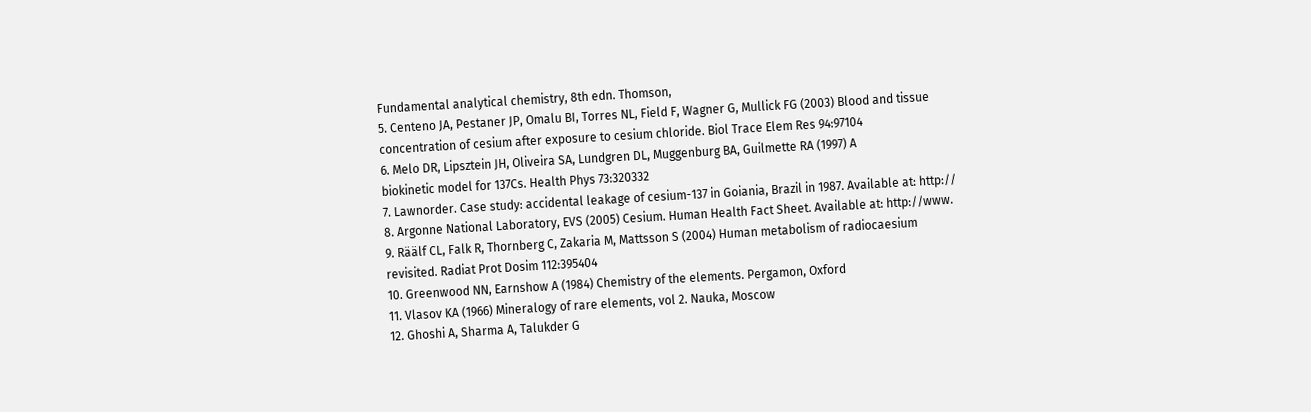Fundamental analytical chemistry, 8th edn. Thomson,
5. Centeno JA, Pestaner JP, Omalu BI, Torres NL, Field F, Wagner G, Mullick FG (2003) Blood and tissue
concentration of cesium after exposure to cesium chloride. Biol Trace Elem Res 94:97104
6. Melo DR, Lipsztein JH, Oliveira SA, Lundgren DL, Muggenburg BA, Guilmette RA (1997) A
biokinetic model for 137Cs. Health Phys 73:320332
7. Lawnorder. Case study: accidental leakage of cesium-137 in Goiania, Brazil in 1987. Available at: http://
8. Argonne National Laboratory, EVS (2005) Cesium. Human Health Fact Sheet. Available at: http://www.
9. Räälf CL, Falk R, Thornberg C, Zakaria M, Mattsson S (2004) Human metabolism of radiocaesium
revisited. Radiat Prot Dosim 112:395404
10. Greenwood NN, Earnshow A (1984) Chemistry of the elements. Pergamon, Oxford
11. Vlasov KA (1966) Mineralogy of rare elements, vol 2. Nauka, Moscow
12. Ghoshi A, Sharma A, Talukder G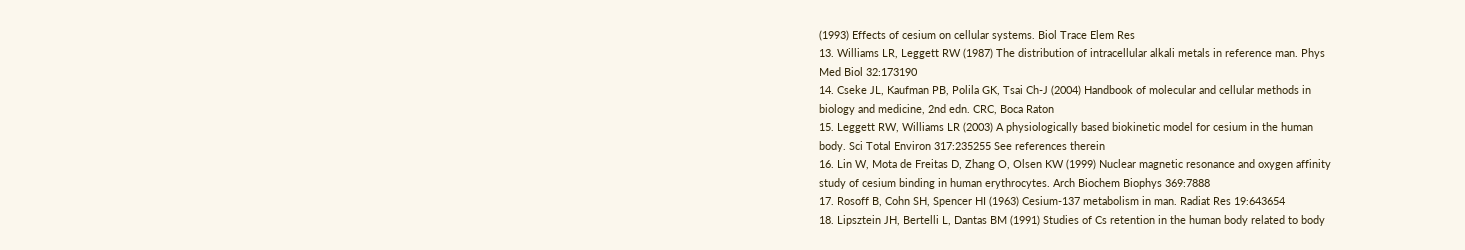(1993) Effects of cesium on cellular systems. Biol Trace Elem Res
13. Williams LR, Leggett RW (1987) The distribution of intracellular alkali metals in reference man. Phys
Med Biol 32:173190
14. Cseke JL, Kaufman PB, Polila GK, Tsai Ch-J (2004) Handbook of molecular and cellular methods in
biology and medicine, 2nd edn. CRC, Boca Raton
15. Leggett RW, Williams LR (2003) A physiologically based biokinetic model for cesium in the human
body. Sci Total Environ 317:235255 See references therein
16. Lin W, Mota de Freitas D, Zhang O, Olsen KW (1999) Nuclear magnetic resonance and oxygen affinity
study of cesium binding in human erythrocytes. Arch Biochem Biophys 369:7888
17. Rosoff B, Cohn SH, Spencer HI (1963) Cesium-137 metabolism in man. Radiat Res 19:643654
18. Lipsztein JH, Bertelli L, Dantas BM (1991) Studies of Cs retention in the human body related to body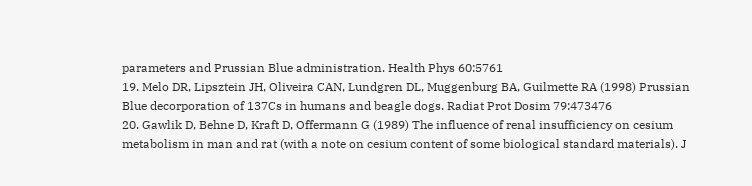parameters and Prussian Blue administration. Health Phys 60:5761
19. Melo DR, Lipsztein JH, Oliveira CAN, Lundgren DL, Muggenburg BA, Guilmette RA (1998) Prussian
Blue decorporation of 137Cs in humans and beagle dogs. Radiat Prot Dosim 79:473476
20. Gawlik D, Behne D, Kraft D, Offermann G (1989) The influence of renal insufficiency on cesium
metabolism in man and rat (with a note on cesium content of some biological standard materials). J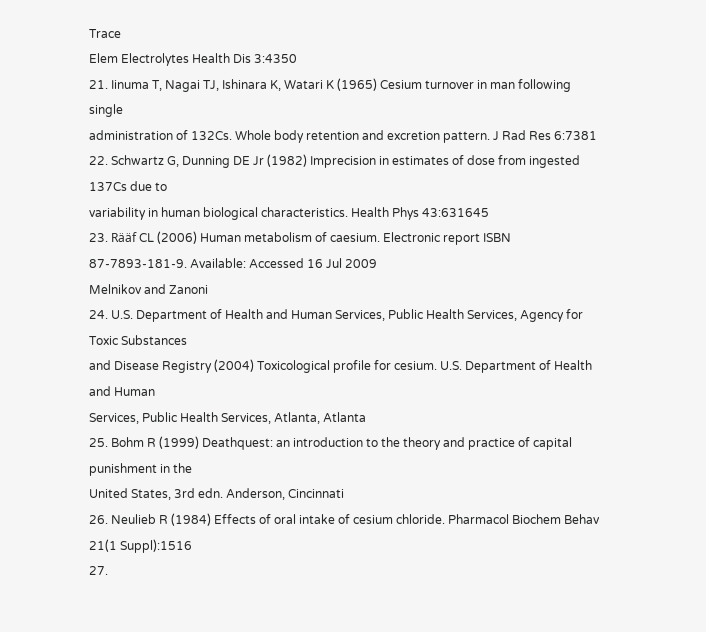Trace
Elem Electrolytes Health Dis 3:4350
21. Iinuma T, Nagai TJ, Ishinara K, Watari K (1965) Cesium turnover in man following single
administration of 132Cs. Whole body retention and excretion pattern. J Rad Res 6:7381
22. Schwartz G, Dunning DE Jr (1982) Imprecision in estimates of dose from ingested 137Cs due to
variability in human biological characteristics. Health Phys 43:631645
23. Rääf CL (2006) Human metabolism of caesium. Electronic report ISBN 87-7893-181-9. Available: Accessed 16 Jul 2009
Melnikov and Zanoni
24. U.S. Department of Health and Human Services, Public Health Services, Agency for Toxic Substances
and Disease Registry (2004) Toxicological profile for cesium. U.S. Department of Health and Human
Services, Public Health Services, Atlanta, Atlanta
25. Bohm R (1999) Deathquest: an introduction to the theory and practice of capital punishment in the
United States, 3rd edn. Anderson, Cincinnati
26. Neulieb R (1984) Effects of oral intake of cesium chloride. Pharmacol Biochem Behav 21(1 Suppl):1516
27.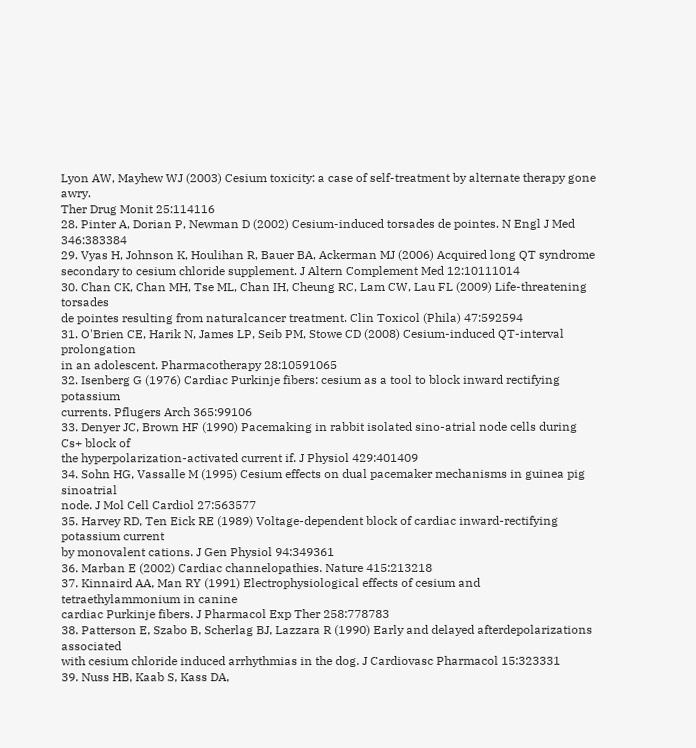Lyon AW, Mayhew WJ (2003) Cesium toxicity: a case of self-treatment by alternate therapy gone awry.
Ther Drug Monit 25:114116
28. Pinter A, Dorian P, Newman D (2002) Cesium-induced torsades de pointes. N Engl J Med 346:383384
29. Vyas H, Johnson K, Houlihan R, Bauer BA, Ackerman MJ (2006) Acquired long QT syndrome
secondary to cesium chloride supplement. J Altern Complement Med 12:10111014
30. Chan CK, Chan MH, Tse ML, Chan IH, Cheung RC, Lam CW, Lau FL (2009) Life-threatening torsades
de pointes resulting from naturalcancer treatment. Clin Toxicol (Phila) 47:592594
31. O'Brien CE, Harik N, James LP, Seib PM, Stowe CD (2008) Cesium-induced QT-interval prolongation
in an adolescent. Pharmacotherapy 28:10591065
32. Isenberg G (1976) Cardiac Purkinje fibers: cesium as a tool to block inward rectifying potassium
currents. Pflugers Arch 365:99106
33. Denyer JC, Brown HF (1990) Pacemaking in rabbit isolated sino-atrial node cells during Cs+ block of
the hyperpolarization-activated current if. J Physiol 429:401409
34. Sohn HG, Vassalle M (1995) Cesium effects on dual pacemaker mechanisms in guinea pig sinoatrial
node. J Mol Cell Cardiol 27:563577
35. Harvey RD, Ten Eick RE (1989) Voltage-dependent block of cardiac inward-rectifying potassium current
by monovalent cations. J Gen Physiol 94:349361
36. Marban E (2002) Cardiac channelopathies. Nature 415:213218
37. Kinnaird AA, Man RY (1991) Electrophysiological effects of cesium and tetraethylammonium in canine
cardiac Purkinje fibers. J Pharmacol Exp Ther 258:778783
38. Patterson E, Szabo B, Scherlag BJ, Lazzara R (1990) Early and delayed afterdepolarizations associated
with cesium chloride induced arrhythmias in the dog. J Cardiovasc Pharmacol 15:323331
39. Nuss HB, Kaab S, Kass DA,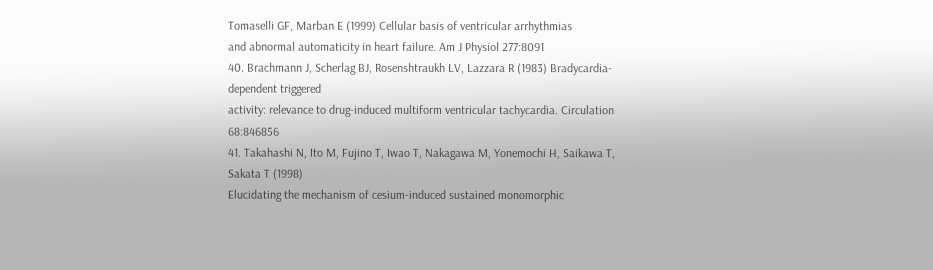Tomaselli GF, Marban E (1999) Cellular basis of ventricular arrhythmias
and abnormal automaticity in heart failure. Am J Physiol 277:8091
40. Brachmann J, Scherlag BJ, Rosenshtraukh LV, Lazzara R (1983) Bradycardia-dependent triggered
activity: relevance to drug-induced multiform ventricular tachycardia. Circulation 68:846856
41. Takahashi N, Ito M, Fujino T, Iwao T, Nakagawa M, Yonemochi H, Saikawa T, Sakata T (1998)
Elucidating the mechanism of cesium-induced sustained monomorphic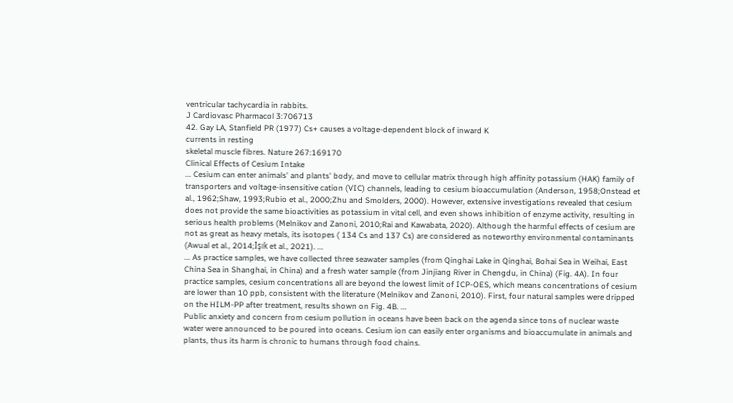ventricular tachycardia in rabbits.
J Cardiovasc Pharmacol 3:706713
42. Gay LA, Stanfield PR (1977) Cs+ causes a voltage-dependent block of inward K
currents in resting
skeletal muscle fibres. Nature 267:169170
Clinical Effects of Cesium Intake
... Cesium can enter animals' and plants' body, and move to cellular matrix through high affinity potassium (HAK) family of transporters and voltage-insensitive cation (VIC) channels, leading to cesium bioaccumulation (Anderson, 1958;Onstead et al., 1962;Shaw, 1993;Rubio et al., 2000;Zhu and Smolders, 2000). However, extensive investigations revealed that cesium does not provide the same bioactivities as potassium in vital cell, and even shows inhibition of enzyme activity, resulting in serious health problems (Melnikov and Zanoni, 2010;Rai and Kawabata, 2020). Although the harmful effects of cesium are not as great as heavy metals, its isotopes ( 134 Cs and 137 Cs) are considered as noteworthy environmental contaminants (Awual et al., 2014;Işık et al., 2021). ...
... As practice samples, we have collected three seawater samples (from Qinghai Lake in Qinghai, Bohai Sea in Weihai, East China Sea in Shanghai, in China) and a fresh water sample (from Jinjiang River in Chengdu, in China) (Fig. 4A). In four practice samples, cesium concentrations all are beyond the lowest limit of ICP-OES, which means concentrations of cesium are lower than 10 ppb, consistent with the literature (Melnikov and Zanoni, 2010). First, four natural samples were dripped on the HILM-PP after treatment, results shown on Fig. 4B. ...
Public anxiety and concern from cesium pollution in oceans have been back on the agenda since tons of nuclear waste water were announced to be poured into oceans. Cesium ion can easily enter organisms and bioaccumulate in animals and plants, thus its harm is chronic to humans through food chains.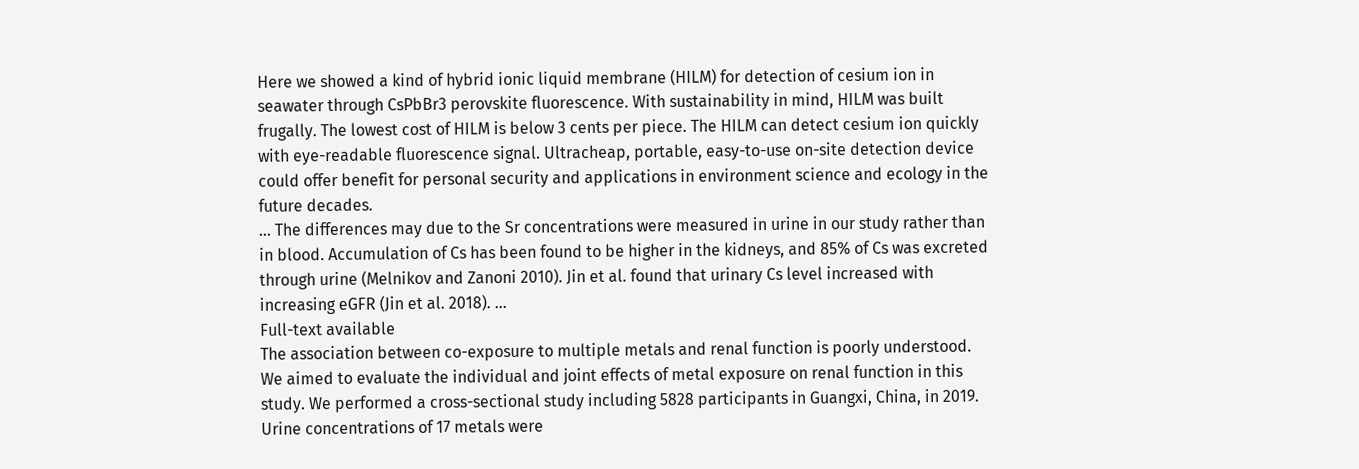Here we showed a kind of hybrid ionic liquid membrane (HILM) for detection of cesium ion in seawater through CsPbBr3 perovskite fluorescence. With sustainability in mind, HILM was built frugally. The lowest cost of HILM is below 3 cents per piece. The HILM can detect cesium ion quickly with eye-readable fluorescence signal. Ultracheap, portable, easy-to-use on-site detection device could offer benefit for personal security and applications in environment science and ecology in the future decades.
... The differences may due to the Sr concentrations were measured in urine in our study rather than in blood. Accumulation of Cs has been found to be higher in the kidneys, and 85% of Cs was excreted through urine (Melnikov and Zanoni 2010). Jin et al. found that urinary Cs level increased with increasing eGFR (Jin et al. 2018). ...
Full-text available
The association between co-exposure to multiple metals and renal function is poorly understood. We aimed to evaluate the individual and joint effects of metal exposure on renal function in this study. We performed a cross-sectional study including 5828 participants in Guangxi, China, in 2019. Urine concentrations of 17 metals were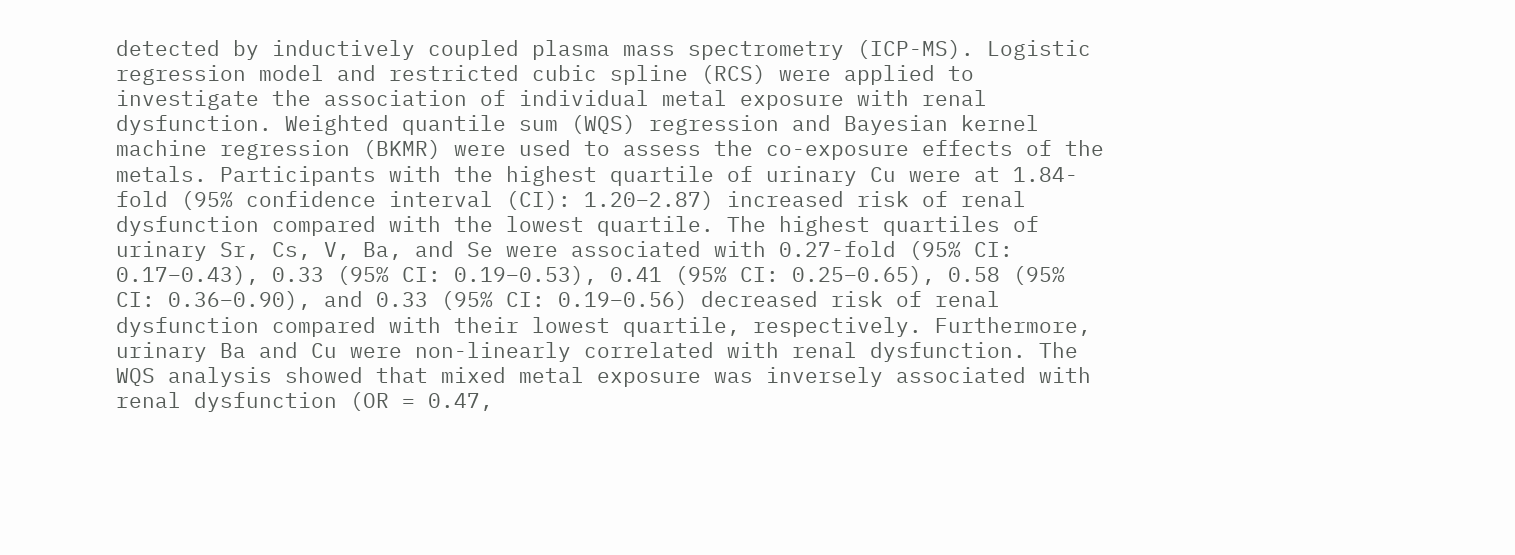detected by inductively coupled plasma mass spectrometry (ICP-MS). Logistic regression model and restricted cubic spline (RCS) were applied to investigate the association of individual metal exposure with renal dysfunction. Weighted quantile sum (WQS) regression and Bayesian kernel machine regression (BKMR) were used to assess the co-exposure effects of the metals. Participants with the highest quartile of urinary Cu were at 1.84-fold (95% confidence interval (CI): 1.20–2.87) increased risk of renal dysfunction compared with the lowest quartile. The highest quartiles of urinary Sr, Cs, V, Ba, and Se were associated with 0.27-fold (95% CI: 0.17–0.43), 0.33 (95% CI: 0.19–0.53), 0.41 (95% CI: 0.25–0.65), 0.58 (95% CI: 0.36–0.90), and 0.33 (95% CI: 0.19–0.56) decreased risk of renal dysfunction compared with their lowest quartile, respectively. Furthermore, urinary Ba and Cu were non-linearly correlated with renal dysfunction. The WQS analysis showed that mixed metal exposure was inversely associated with renal dysfunction (OR = 0.47,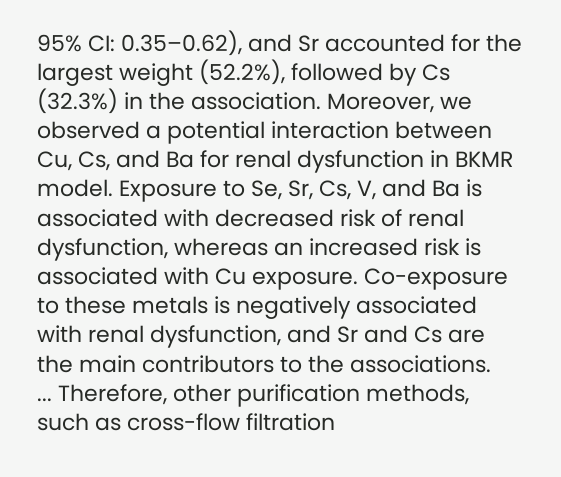95% CI: 0.35–0.62), and Sr accounted for the largest weight (52.2%), followed by Cs (32.3%) in the association. Moreover, we observed a potential interaction between Cu, Cs, and Ba for renal dysfunction in BKMR model. Exposure to Se, Sr, Cs, V, and Ba is associated with decreased risk of renal dysfunction, whereas an increased risk is associated with Cu exposure. Co-exposure to these metals is negatively associated with renal dysfunction, and Sr and Cs are the main contributors to the associations.
... Therefore, other purification methods, such as cross-flow filtration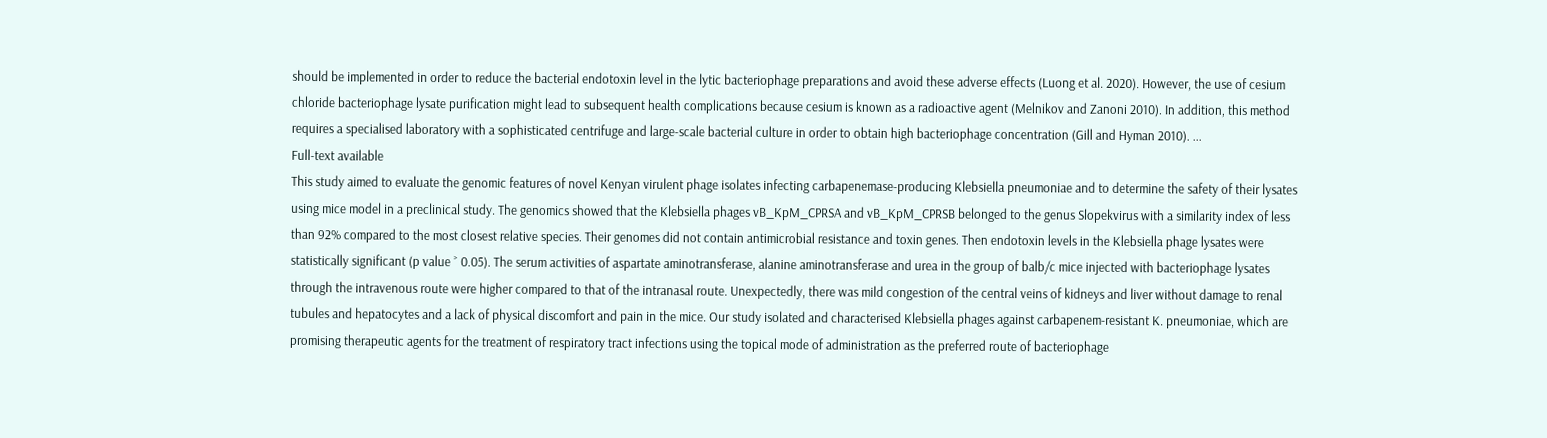should be implemented in order to reduce the bacterial endotoxin level in the lytic bacteriophage preparations and avoid these adverse effects (Luong et al. 2020). However, the use of cesium chloride bacteriophage lysate purification might lead to subsequent health complications because cesium is known as a radioactive agent (Melnikov and Zanoni 2010). In addition, this method requires a specialised laboratory with a sophisticated centrifuge and large-scale bacterial culture in order to obtain high bacteriophage concentration (Gill and Hyman 2010). ...
Full-text available
This study aimed to evaluate the genomic features of novel Kenyan virulent phage isolates infecting carbapenemase-producing Klebsiella pneumoniae and to determine the safety of their lysates using mice model in a preclinical study. The genomics showed that the Klebsiella phages vB_KpM_CPRSA and vB_KpM_CPRSB belonged to the genus Slopekvirus with a similarity index of less than 92% compared to the most closest relative species. Their genomes did not contain antimicrobial resistance and toxin genes. Then endotoxin levels in the Klebsiella phage lysates were statistically significant (p value ˃ 0.05). The serum activities of aspartate aminotransferase, alanine aminotransferase and urea in the group of balb/c mice injected with bacteriophage lysates through the intravenous route were higher compared to that of the intranasal route. Unexpectedly, there was mild congestion of the central veins of kidneys and liver without damage to renal tubules and hepatocytes and a lack of physical discomfort and pain in the mice. Our study isolated and characterised Klebsiella phages against carbapenem-resistant K. pneumoniae, which are promising therapeutic agents for the treatment of respiratory tract infections using the topical mode of administration as the preferred route of bacteriophage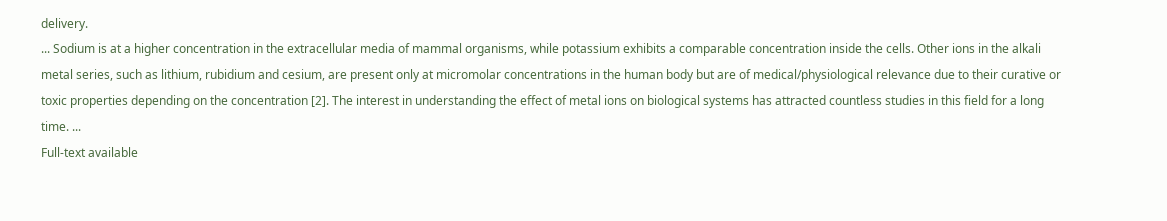delivery.
... Sodium is at a higher concentration in the extracellular media of mammal organisms, while potassium exhibits a comparable concentration inside the cells. Other ions in the alkali metal series, such as lithium, rubidium and cesium, are present only at micromolar concentrations in the human body but are of medical/physiological relevance due to their curative or toxic properties depending on the concentration [2]. The interest in understanding the effect of metal ions on biological systems has attracted countless studies in this field for a long time. ...
Full-text available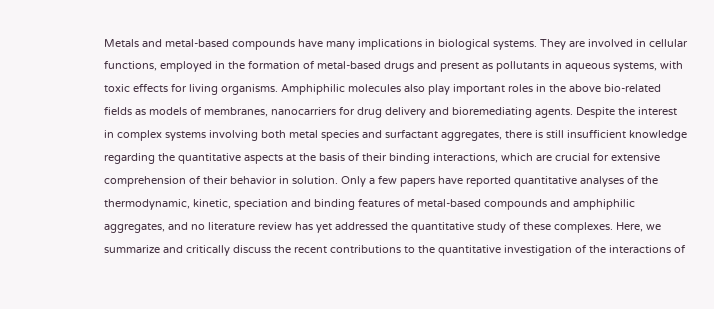Metals and metal-based compounds have many implications in biological systems. They are involved in cellular functions, employed in the formation of metal-based drugs and present as pollutants in aqueous systems, with toxic effects for living organisms. Amphiphilic molecules also play important roles in the above bio-related fields as models of membranes, nanocarriers for drug delivery and bioremediating agents. Despite the interest in complex systems involving both metal species and surfactant aggregates, there is still insufficient knowledge regarding the quantitative aspects at the basis of their binding interactions, which are crucial for extensive comprehension of their behavior in solution. Only a few papers have reported quantitative analyses of the thermodynamic, kinetic, speciation and binding features of metal-based compounds and amphiphilic aggregates, and no literature review has yet addressed the quantitative study of these complexes. Here, we summarize and critically discuss the recent contributions to the quantitative investigation of the interactions of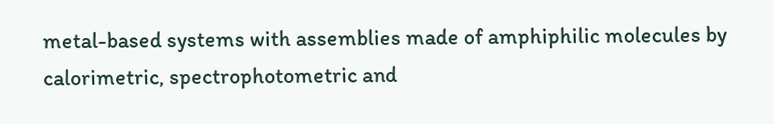metal-based systems with assemblies made of amphiphilic molecules by calorimetric, spectrophotometric and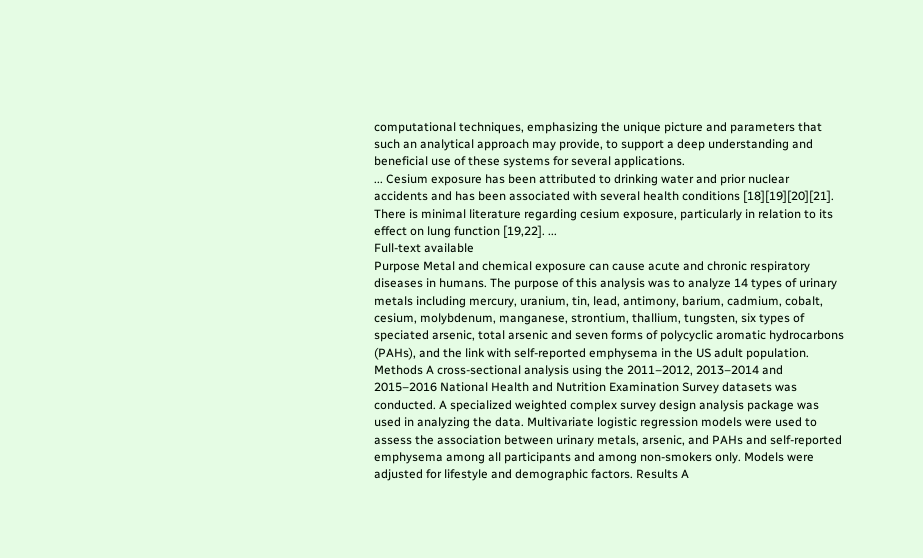computational techniques, emphasizing the unique picture and parameters that such an analytical approach may provide, to support a deep understanding and beneficial use of these systems for several applications.
... Cesium exposure has been attributed to drinking water and prior nuclear accidents and has been associated with several health conditions [18][19][20][21]. There is minimal literature regarding cesium exposure, particularly in relation to its effect on lung function [19,22]. ...
Full-text available
Purpose Metal and chemical exposure can cause acute and chronic respiratory diseases in humans. The purpose of this analysis was to analyze 14 types of urinary metals including mercury, uranium, tin, lead, antimony, barium, cadmium, cobalt, cesium, molybdenum, manganese, strontium, thallium, tungsten, six types of speciated arsenic, total arsenic and seven forms of polycyclic aromatic hydrocarbons (PAHs), and the link with self-reported emphysema in the US adult population. Methods A cross-sectional analysis using the 2011–2012, 2013–2014 and 2015–2016 National Health and Nutrition Examination Survey datasets was conducted. A specialized weighted complex survey design analysis package was used in analyzing the data. Multivariate logistic regression models were used to assess the association between urinary metals, arsenic, and PAHs and self-reported emphysema among all participants and among non-smokers only. Models were adjusted for lifestyle and demographic factors. Results A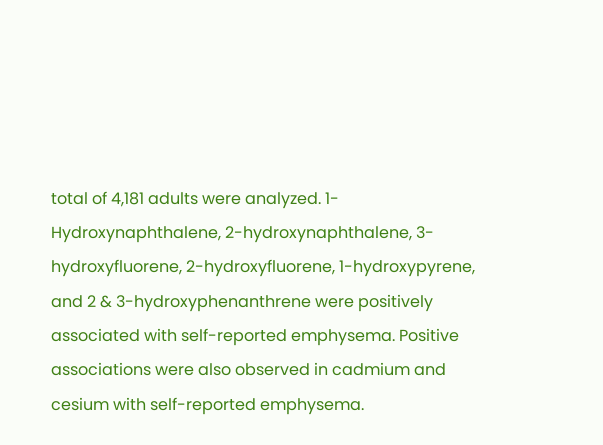total of 4,181 adults were analyzed. 1-Hydroxynaphthalene, 2-hydroxynaphthalene, 3-hydroxyfluorene, 2-hydroxyfluorene, 1-hydroxypyrene, and 2 & 3-hydroxyphenanthrene were positively associated with self-reported emphysema. Positive associations were also observed in cadmium and cesium with self-reported emphysema.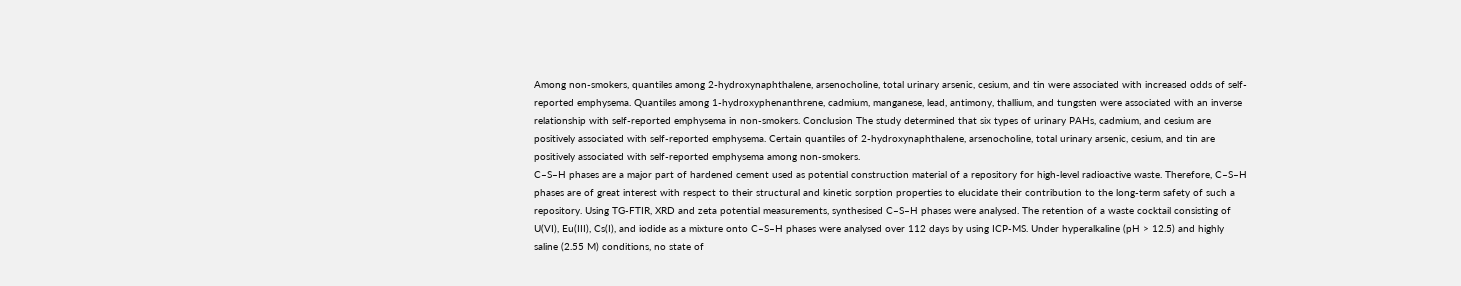Among non-smokers, quantiles among 2-hydroxynaphthalene, arsenocholine, total urinary arsenic, cesium, and tin were associated with increased odds of self-reported emphysema. Quantiles among 1-hydroxyphenanthrene, cadmium, manganese, lead, antimony, thallium, and tungsten were associated with an inverse relationship with self-reported emphysema in non-smokers. Conclusion The study determined that six types of urinary PAHs, cadmium, and cesium are positively associated with self-reported emphysema. Certain quantiles of 2-hydroxynaphthalene, arsenocholine, total urinary arsenic, cesium, and tin are positively associated with self-reported emphysema among non-smokers.
C–S–H phases are a major part of hardened cement used as potential construction material of a repository for high-level radioactive waste. Therefore, C–S–H phases are of great interest with respect to their structural and kinetic sorption properties to elucidate their contribution to the long-term safety of such a repository. Using TG-FTIR, XRD and zeta potential measurements, synthesised C–S–H phases were analysed. The retention of a waste cocktail consisting of U(VI), Eu(III), Cs(I), and iodide as a mixture onto C–S–H phases were analysed over 112 days by using ICP-MS. Under hyperalkaline (pH > 12.5) and highly saline (2.55 M) conditions, no state of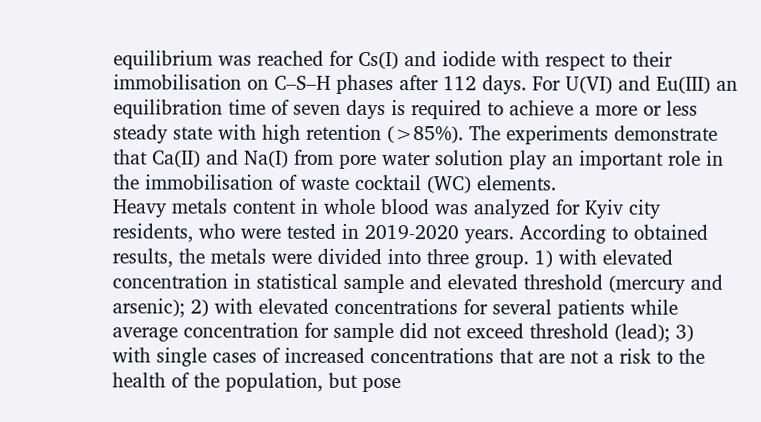equilibrium was reached for Cs(I) and iodide with respect to their immobilisation on C–S–H phases after 112 days. For U(VI) and Eu(III) an equilibration time of seven days is required to achieve a more or less steady state with high retention (>85%). The experiments demonstrate that Ca(II) and Na(I) from pore water solution play an important role in the immobilisation of waste cocktail (WC) elements.
Heavy metals content in whole blood was analyzed for Kyiv city residents, who were tested in 2019-2020 years. According to obtained results, the metals were divided into three group. 1) with elevated concentration in statistical sample and elevated threshold (mercury and arsenic); 2) with elevated concentrations for several patients while average concentration for sample did not exceed threshold (lead); 3) with single cases of increased concentrations that are not a risk to the health of the population, but pose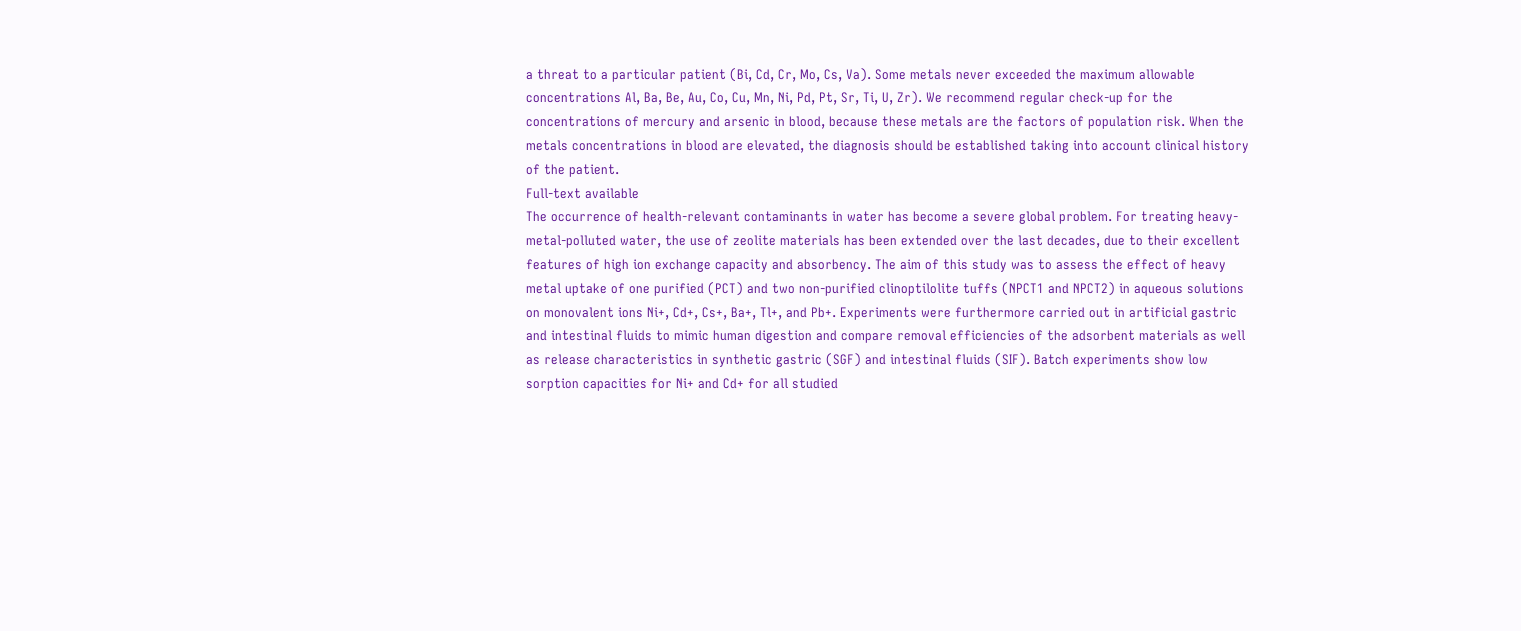a threat to a particular patient (Bi, Cd, Cr, Mo, Cs, Va). Some metals never exceeded the maximum allowable concentrations Al, Ba, Be, Au, Co, Cu, Mn, Ni, Pd, Pt, Sr, Ti, U, Zr). We recommend regular check-up for the concentrations of mercury and arsenic in blood, because these metals are the factors of population risk. When the metals concentrations in blood are elevated, the diagnosis should be established taking into account clinical history of the patient.
Full-text available
The occurrence of health-relevant contaminants in water has become a severe global problem. For treating heavy-metal-polluted water, the use of zeolite materials has been extended over the last decades, due to their excellent features of high ion exchange capacity and absorbency. The aim of this study was to assess the effect of heavy metal uptake of one purified (PCT) and two non-purified clinoptilolite tuffs (NPCT1 and NPCT2) in aqueous solutions on monovalent ions Ni+, Cd+, Cs+, Ba+, Tl+, and Pb+. Experiments were furthermore carried out in artificial gastric and intestinal fluids to mimic human digestion and compare removal efficiencies of the adsorbent materials as well as release characteristics in synthetic gastric (SGF) and intestinal fluids (SIF). Batch experiments show low sorption capacities for Ni+ and Cd+ for all studied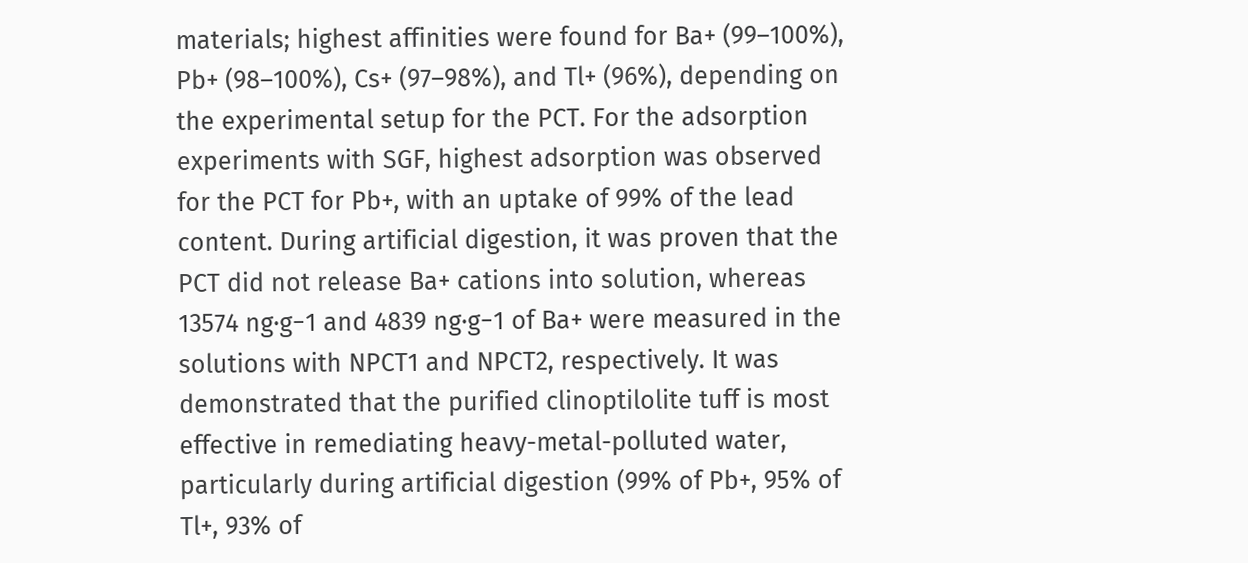materials; highest affinities were found for Ba+ (99–100%), Pb+ (98–100%), Cs+ (97–98%), and Tl+ (96%), depending on the experimental setup for the PCT. For the adsorption experiments with SGF, highest adsorption was observed for the PCT for Pb+, with an uptake of 99% of the lead content. During artificial digestion, it was proven that the PCT did not release Ba+ cations into solution, whereas 13574 ng·g−1 and 4839 ng·g−1 of Ba+ were measured in the solutions with NPCT1 and NPCT2, respectively. It was demonstrated that the purified clinoptilolite tuff is most effective in remediating heavy-metal-polluted water, particularly during artificial digestion (99% of Pb+, 95% of Tl+, 93% of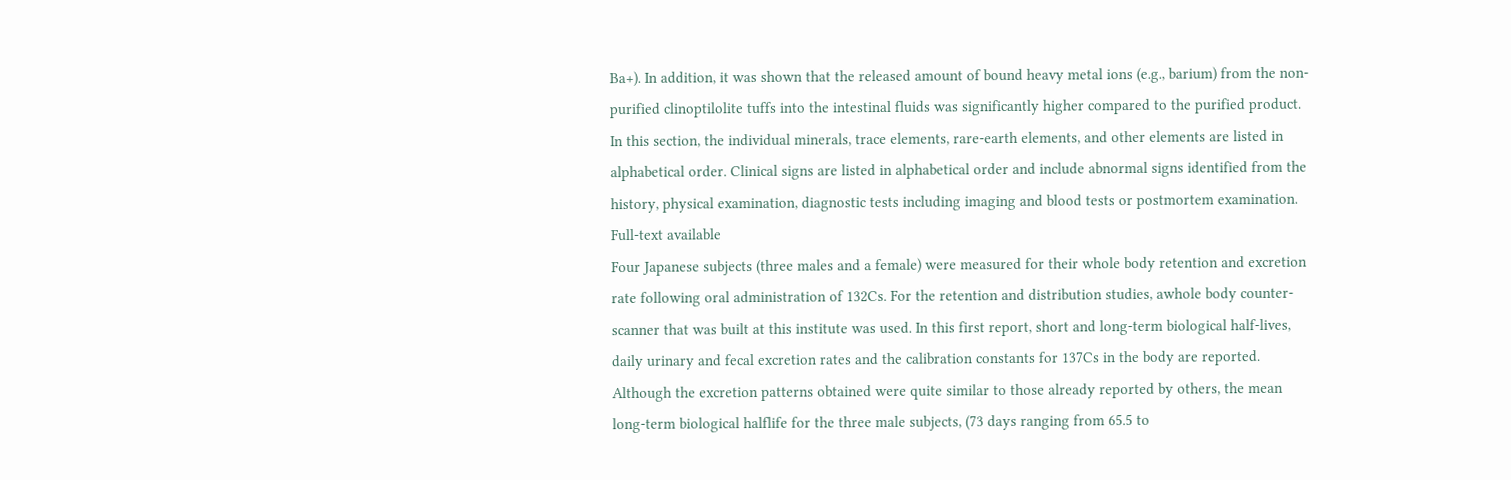Ba+). In addition, it was shown that the released amount of bound heavy metal ions (e.g., barium) from the non-purified clinoptilolite tuffs into the intestinal fluids was significantly higher compared to the purified product.
In this section, the individual minerals, trace elements, rare-earth elements, and other elements are listed in alphabetical order. Clinical signs are listed in alphabetical order and include abnormal signs identified from the history, physical examination, diagnostic tests including imaging and blood tests or postmortem examination.
Full-text available
Four Japanese subjects (three males and a female) were measured for their whole body retention and excretion rate following oral administration of 132Cs. For the retention and distribution studies, awhole body counter-scanner that was built at this institute was used. In this first report, short and long-term biological half-lives, daily urinary and fecal excretion rates and the calibration constants for 137Cs in the body are reported. Although the excretion patterns obtained were quite similar to those already reported by others, the mean long-term biological halflife for the three male subjects, (73 days ranging from 65.5 to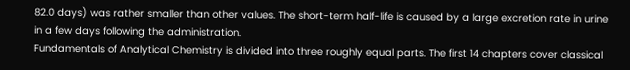82.0 days) was rather smaller than other values. The short-term half-life is caused by a large excretion rate in urine in a few days following the administration.
Fundamentals of Analytical Chemistry is divided into three roughly equal parts. The first 14 chapters cover classical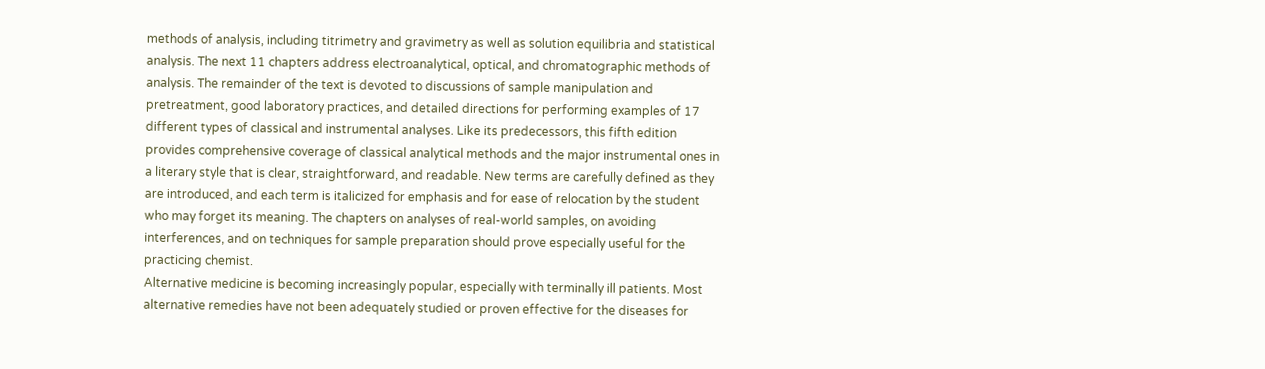methods of analysis, including titrimetry and gravimetry as well as solution equilibria and statistical analysis. The next 11 chapters address electroanalytical, optical, and chromatographic methods of analysis. The remainder of the text is devoted to discussions of sample manipulation and pretreatment, good laboratory practices, and detailed directions for performing examples of 17 different types of classical and instrumental analyses. Like its predecessors, this fifth edition provides comprehensive coverage of classical analytical methods and the major instrumental ones in a literary style that is clear, straightforward, and readable. New terms are carefully defined as they are introduced, and each term is italicized for emphasis and for ease of relocation by the student who may forget its meaning. The chapters on analyses of real-world samples, on avoiding interferences, and on techniques for sample preparation should prove especially useful for the practicing chemist.
Alternative medicine is becoming increasingly popular, especially with terminally ill patients. Most alternative remedies have not been adequately studied or proven effective for the diseases for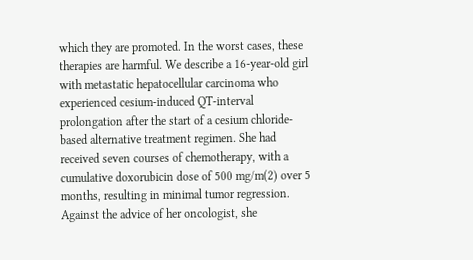which they are promoted. In the worst cases, these therapies are harmful. We describe a 16-year-old girl with metastatic hepatocellular carcinoma who experienced cesium-induced QT-interval prolongation after the start of a cesium chloride-based alternative treatment regimen. She had received seven courses of chemotherapy, with a cumulative doxorubicin dose of 500 mg/m(2) over 5 months, resulting in minimal tumor regression. Against the advice of her oncologist, she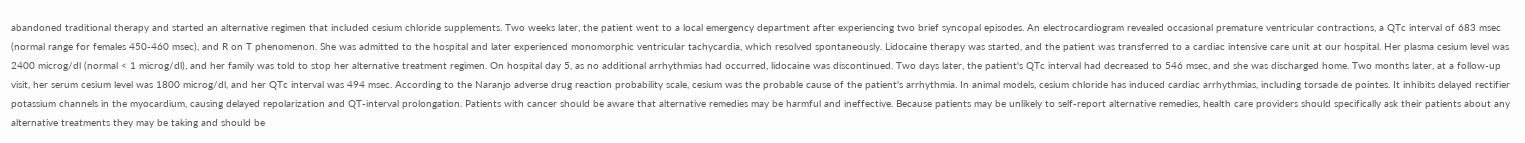abandoned traditional therapy and started an alternative regimen that included cesium chloride supplements. Two weeks later, the patient went to a local emergency department after experiencing two brief syncopal episodes. An electrocardiogram revealed occasional premature ventricular contractions, a QTc interval of 683 msec (normal range for females 450-460 msec), and R on T phenomenon. She was admitted to the hospital and later experienced monomorphic ventricular tachycardia, which resolved spontaneously. Lidocaine therapy was started, and the patient was transferred to a cardiac intensive care unit at our hospital. Her plasma cesium level was 2400 microg/dl (normal < 1 microg/dl), and her family was told to stop her alternative treatment regimen. On hospital day 5, as no additional arrhythmias had occurred, lidocaine was discontinued. Two days later, the patient's QTc interval had decreased to 546 msec, and she was discharged home. Two months later, at a follow-up visit, her serum cesium level was 1800 microg/dl, and her QTc interval was 494 msec. According to the Naranjo adverse drug reaction probability scale, cesium was the probable cause of the patient's arrhythmia. In animal models, cesium chloride has induced cardiac arrhythmias, including torsade de pointes. It inhibits delayed rectifier potassium channels in the myocardium, causing delayed repolarization and QT-interval prolongation. Patients with cancer should be aware that alternative remedies may be harmful and ineffective. Because patients may be unlikely to self-report alternative remedies, health care providers should specifically ask their patients about any alternative treatments they may be taking and should be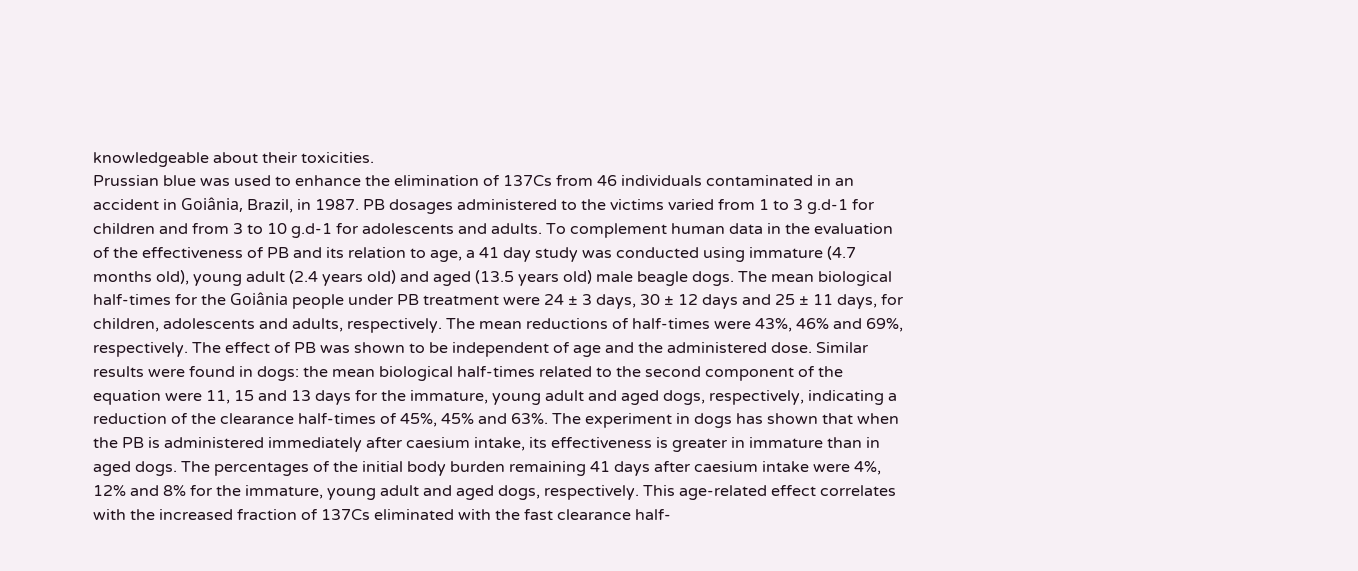knowledgeable about their toxicities.
Prussian blue was used to enhance the elimination of 137Cs from 46 individuals contaminated in an accident in Goiânia, Brazil, in 1987. PB dosages administered to the victims varied from 1 to 3 g.d-1 for children and from 3 to 10 g.d-1 for adolescents and adults. To complement human data in the evaluation of the effectiveness of PB and its relation to age, a 41 day study was conducted using immature (4.7 months old), young adult (2.4 years old) and aged (13.5 years old) male beagle dogs. The mean biological half-times for the Goiânia people under PB treatment were 24 ± 3 days, 30 ± 12 days and 25 ± 11 days, for children, adolescents and adults, respectively. The mean reductions of half-times were 43%, 46% and 69%, respectively. The effect of PB was shown to be independent of age and the administered dose. Similar results were found in dogs: the mean biological half-times related to the second component of the equation were 11, 15 and 13 days for the immature, young adult and aged dogs, respectively, indicating a reduction of the clearance half-times of 45%, 45% and 63%. The experiment in dogs has shown that when the PB is administered immediately after caesium intake, its effectiveness is greater in immature than in aged dogs. The percentages of the initial body burden remaining 41 days after caesium intake were 4%, 12% and 8% for the immature, young adult and aged dogs, respectively. This age-related effect correlates with the increased fraction of 137Cs eliminated with the fast clearance half-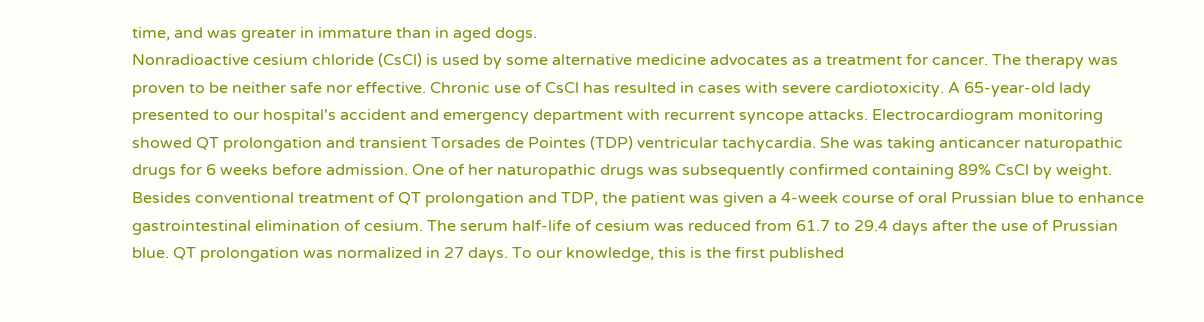time, and was greater in immature than in aged dogs.
Nonradioactive cesium chloride (CsCl) is used by some alternative medicine advocates as a treatment for cancer. The therapy was proven to be neither safe nor effective. Chronic use of CsCl has resulted in cases with severe cardiotoxicity. A 65-year-old lady presented to our hospital's accident and emergency department with recurrent syncope attacks. Electrocardiogram monitoring showed QT prolongation and transient Torsades de Pointes (TDP) ventricular tachycardia. She was taking anticancer naturopathic drugs for 6 weeks before admission. One of her naturopathic drugs was subsequently confirmed containing 89% CsCl by weight. Besides conventional treatment of QT prolongation and TDP, the patient was given a 4-week course of oral Prussian blue to enhance gastrointestinal elimination of cesium. The serum half-life of cesium was reduced from 61.7 to 29.4 days after the use of Prussian blue. QT prolongation was normalized in 27 days. To our knowledge, this is the first published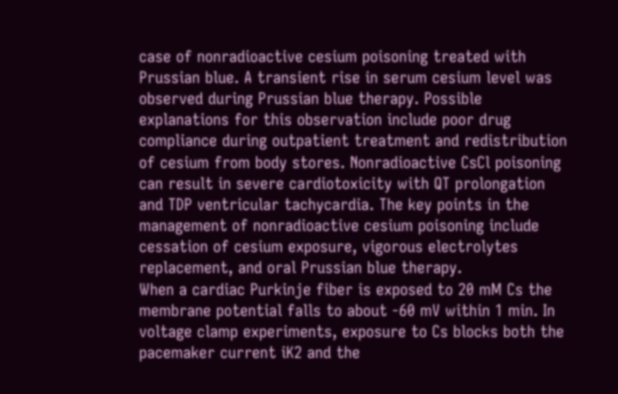case of nonradioactive cesium poisoning treated with Prussian blue. A transient rise in serum cesium level was observed during Prussian blue therapy. Possible explanations for this observation include poor drug compliance during outpatient treatment and redistribution of cesium from body stores. Nonradioactive CsCl poisoning can result in severe cardiotoxicity with QT prolongation and TDP ventricular tachycardia. The key points in the management of nonradioactive cesium poisoning include cessation of cesium exposure, vigorous electrolytes replacement, and oral Prussian blue therapy.
When a cardiac Purkinje fiber is exposed to 20 mM Cs the membrane potential falls to about -60 mV within 1 min. In voltage clamp experiments, exposure to Cs blocks both the pacemaker current iK2 and the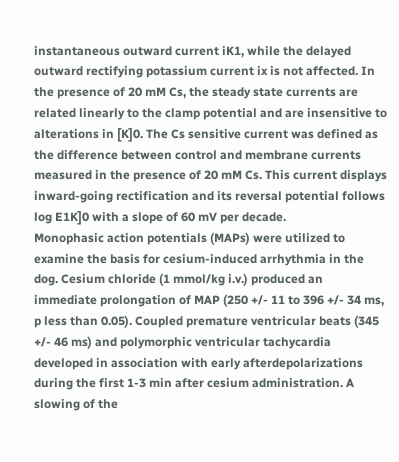instantaneous outward current iK1, while the delayed outward rectifying potassium current ix is not affected. In the presence of 20 mM Cs, the steady state currents are related linearly to the clamp potential and are insensitive to alterations in [K]0. The Cs sensitive current was defined as the difference between control and membrane currents measured in the presence of 20 mM Cs. This current displays inward-going rectification and its reversal potential follows log E1K]0 with a slope of 60 mV per decade.
Monophasic action potentials (MAPs) were utilized to examine the basis for cesium-induced arrhythmia in the dog. Cesium chloride (1 mmol/kg i.v.) produced an immediate prolongation of MAP (250 +/- 11 to 396 +/- 34 ms, p less than 0.05). Coupled premature ventricular beats (345 +/- 46 ms) and polymorphic ventricular tachycardia developed in association with early afterdepolarizations during the first 1-3 min after cesium administration. A slowing of the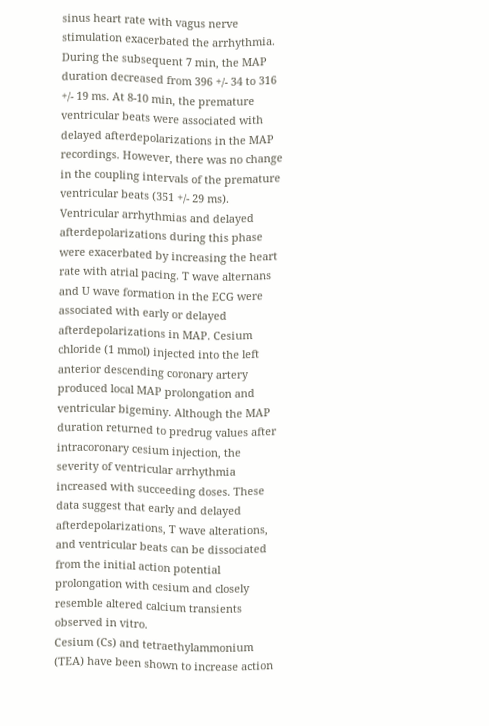sinus heart rate with vagus nerve stimulation exacerbated the arrhythmia. During the subsequent 7 min, the MAP duration decreased from 396 +/- 34 to 316 +/- 19 ms. At 8-10 min, the premature ventricular beats were associated with delayed afterdepolarizations in the MAP recordings. However, there was no change in the coupling intervals of the premature ventricular beats (351 +/- 29 ms). Ventricular arrhythmias and delayed afterdepolarizations during this phase were exacerbated by increasing the heart rate with atrial pacing. T wave alternans and U wave formation in the ECG were associated with early or delayed afterdepolarizations in MAP. Cesium chloride (1 mmol) injected into the left anterior descending coronary artery produced local MAP prolongation and ventricular bigeminy. Although the MAP duration returned to predrug values after intracoronary cesium injection, the severity of ventricular arrhythmia increased with succeeding doses. These data suggest that early and delayed afterdepolarizations, T wave alterations, and ventricular beats can be dissociated from the initial action potential prolongation with cesium and closely resemble altered calcium transients observed in vitro.
Cesium (Cs) and tetraethylammonium (TEA) have been shown to increase action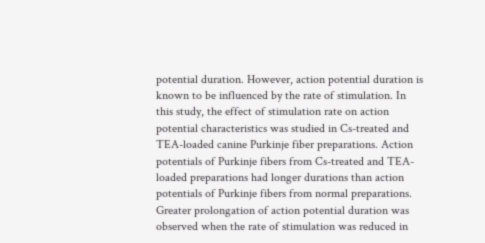potential duration. However, action potential duration is known to be influenced by the rate of stimulation. In this study, the effect of stimulation rate on action potential characteristics was studied in Cs-treated and TEA-loaded canine Purkinje fiber preparations. Action potentials of Purkinje fibers from Cs-treated and TEA-loaded preparations had longer durations than action potentials of Purkinje fibers from normal preparations. Greater prolongation of action potential duration was observed when the rate of stimulation was reduced in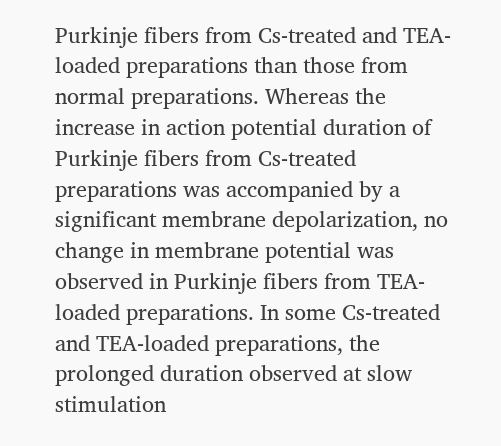Purkinje fibers from Cs-treated and TEA-loaded preparations than those from normal preparations. Whereas the increase in action potential duration of Purkinje fibers from Cs-treated preparations was accompanied by a significant membrane depolarization, no change in membrane potential was observed in Purkinje fibers from TEA-loaded preparations. In some Cs-treated and TEA-loaded preparations, the prolonged duration observed at slow stimulation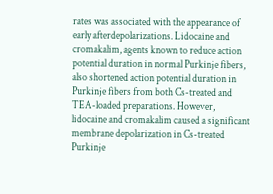rates was associated with the appearance of early afterdepolarizations. Lidocaine and cromakalim, agents known to reduce action potential duration in normal Purkinje fibers, also shortened action potential duration in Purkinje fibers from both Cs-treated and TEA-loaded preparations. However, lidocaine and cromakalim caused a significant membrane depolarization in Cs-treated Purkinje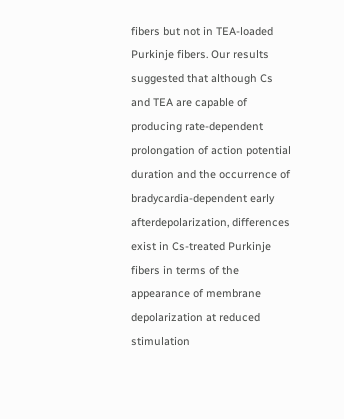fibers but not in TEA-loaded Purkinje fibers. Our results suggested that although Cs and TEA are capable of producing rate-dependent prolongation of action potential duration and the occurrence of bradycardia-dependent early afterdepolarization, differences exist in Cs-treated Purkinje fibers in terms of the appearance of membrane depolarization at reduced stimulation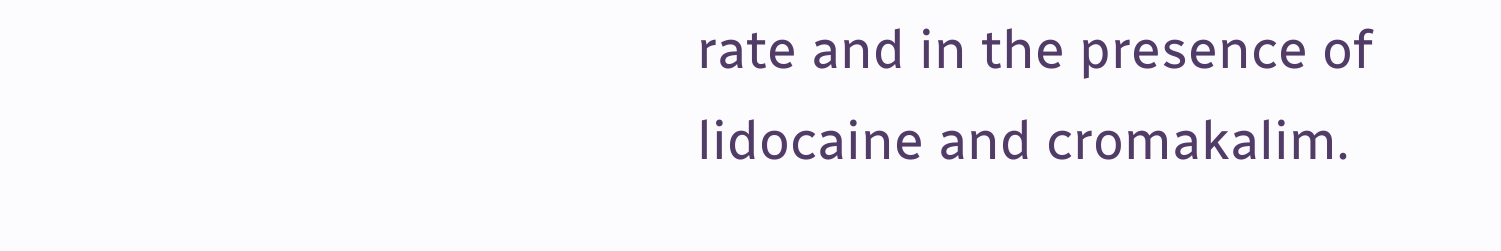rate and in the presence of lidocaine and cromakalim.